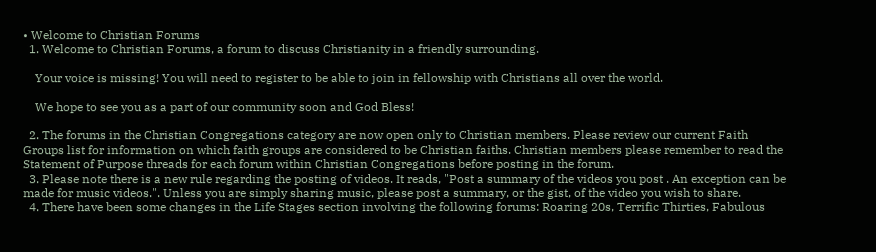• Welcome to Christian Forums
  1. Welcome to Christian Forums, a forum to discuss Christianity in a friendly surrounding.

    Your voice is missing! You will need to register to be able to join in fellowship with Christians all over the world.

    We hope to see you as a part of our community soon and God Bless!

  2. The forums in the Christian Congregations category are now open only to Christian members. Please review our current Faith Groups list for information on which faith groups are considered to be Christian faiths. Christian members please remember to read the Statement of Purpose threads for each forum within Christian Congregations before posting in the forum.
  3. Please note there is a new rule regarding the posting of videos. It reads, "Post a summary of the videos you post . An exception can be made for music videos.". Unless you are simply sharing music, please post a summary, or the gist, of the video you wish to share.
  4. There have been some changes in the Life Stages section involving the following forums: Roaring 20s, Terrific Thirties, Fabulous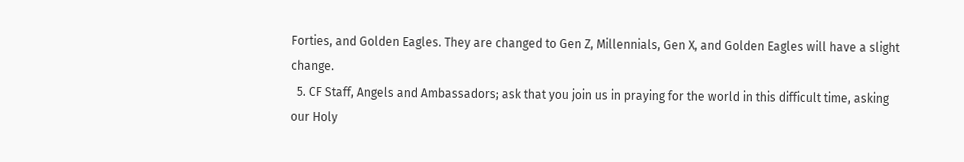Forties, and Golden Eagles. They are changed to Gen Z, Millennials, Gen X, and Golden Eagles will have a slight change.
  5. CF Staff, Angels and Ambassadors; ask that you join us in praying for the world in this difficult time, asking our Holy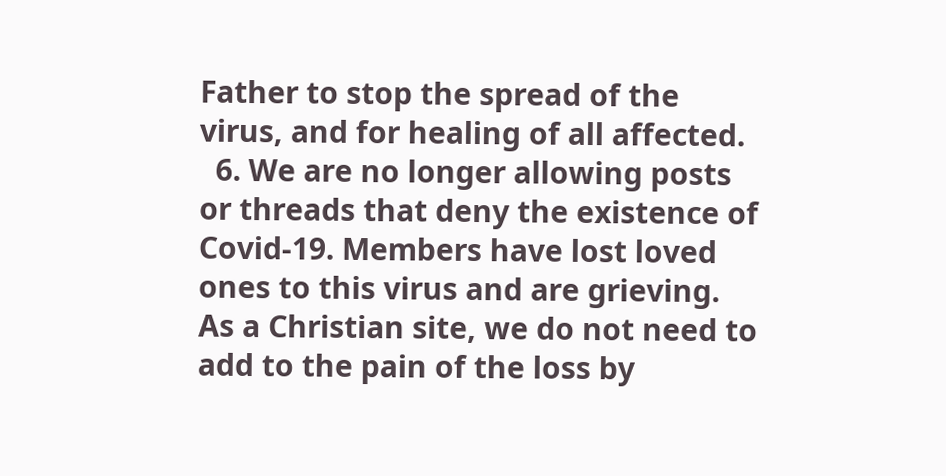Father to stop the spread of the virus, and for healing of all affected.
  6. We are no longer allowing posts or threads that deny the existence of Covid-19. Members have lost loved ones to this virus and are grieving. As a Christian site, we do not need to add to the pain of the loss by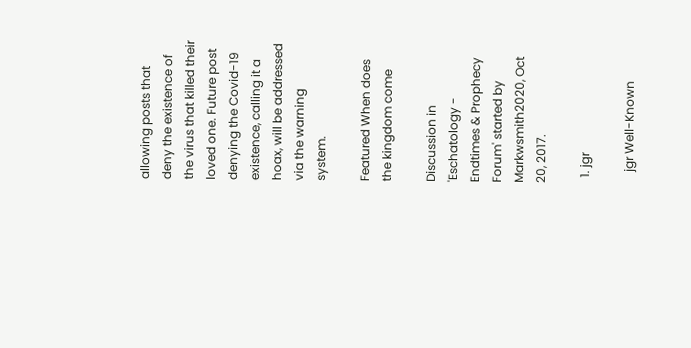allowing posts that deny the existence of the virus that killed their loved one. Future post denying the Covid-19 existence, calling it a hoax, will be addressed via the warning system.

Featured When does the kingdom come

Discussion in 'Eschatology - Endtimes & Prophecy Forum' started by Markwsmith2020, Oct 20, 2017.

  1. jgr

    jgr Well-Known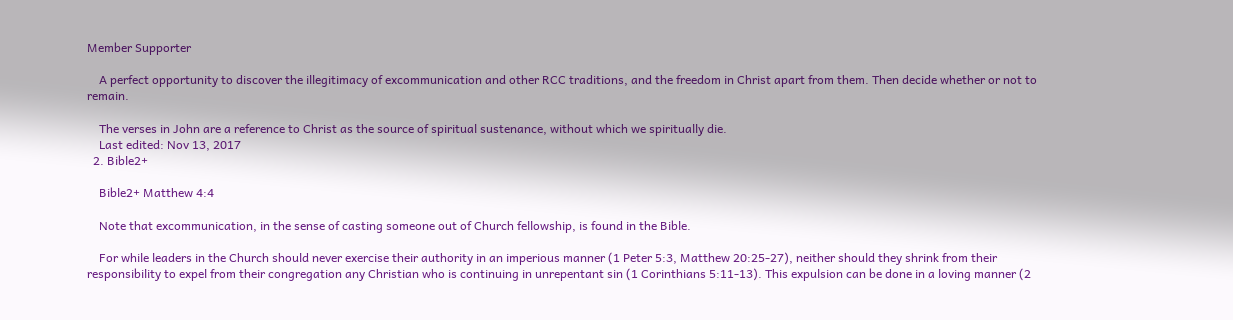Member Supporter

    A perfect opportunity to discover the illegitimacy of excommunication and other RCC traditions, and the freedom in Christ apart from them. Then decide whether or not to remain.

    The verses in John are a reference to Christ as the source of spiritual sustenance, without which we spiritually die.
    Last edited: Nov 13, 2017
  2. Bible2+

    Bible2+ Matthew 4:4

    Note that excommunication, in the sense of casting someone out of Church fellowship, is found in the Bible.

    For while leaders in the Church should never exercise their authority in an imperious manner (1 Peter 5:3, Matthew 20:25-27), neither should they shrink from their responsibility to expel from their congregation any Christian who is continuing in unrepentant sin (1 Corinthians 5:11-13). This expulsion can be done in a loving manner (2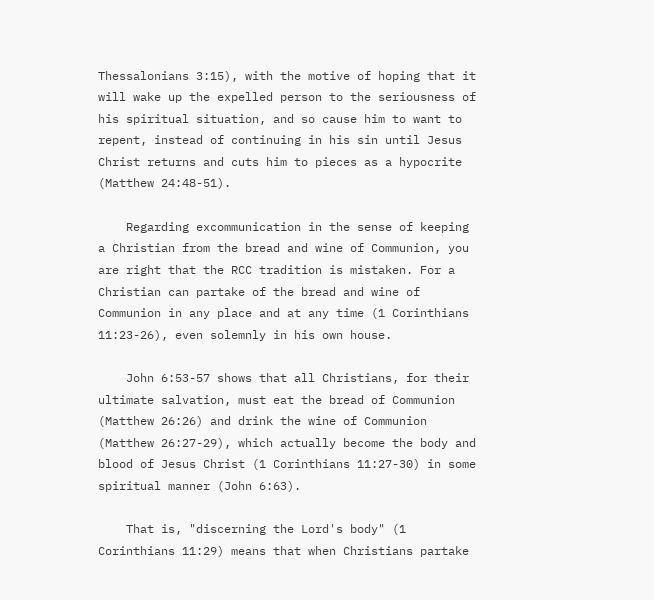Thessalonians 3:15), with the motive of hoping that it will wake up the expelled person to the seriousness of his spiritual situation, and so cause him to want to repent, instead of continuing in his sin until Jesus Christ returns and cuts him to pieces as a hypocrite (Matthew 24:48-51).

    Regarding excommunication in the sense of keeping a Christian from the bread and wine of Communion, you are right that the RCC tradition is mistaken. For a Christian can partake of the bread and wine of Communion in any place and at any time (1 Corinthians 11:23-26), even solemnly in his own house.

    John 6:53-57 shows that all Christians, for their ultimate salvation, must eat the bread of Communion (Matthew 26:26) and drink the wine of Communion (Matthew 26:27-29), which actually become the body and blood of Jesus Christ (1 Corinthians 11:27-30) in some spiritual manner (John 6:63).

    That is, "discerning the Lord's body" (1 Corinthians 11:29) means that when Christians partake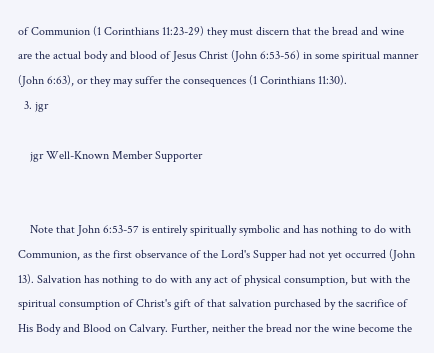of Communion (1 Corinthians 11:23-29) they must discern that the bread and wine are the actual body and blood of Jesus Christ (John 6:53-56) in some spiritual manner (John 6:63), or they may suffer the consequences (1 Corinthians 11:30).
  3. jgr

    jgr Well-Known Member Supporter


    Note that John 6:53-57 is entirely spiritually symbolic and has nothing to do with Communion, as the first observance of the Lord's Supper had not yet occurred (John 13). Salvation has nothing to do with any act of physical consumption, but with the spiritual consumption of Christ's gift of that salvation purchased by the sacrifice of His Body and Blood on Calvary. Further, neither the bread nor the wine become the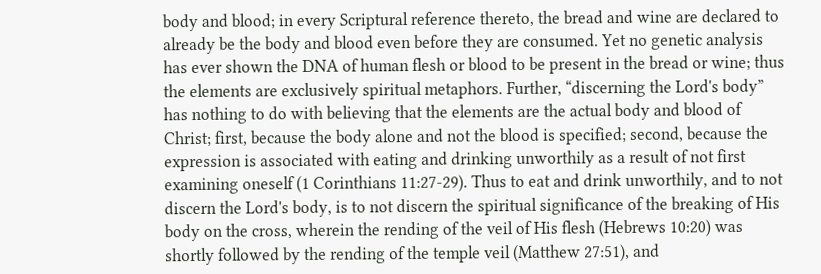body and blood; in every Scriptural reference thereto, the bread and wine are declared to already be the body and blood even before they are consumed. Yet no genetic analysis has ever shown the DNA of human flesh or blood to be present in the bread or wine; thus the elements are exclusively spiritual metaphors. Further, “discerning the Lord's body” has nothing to do with believing that the elements are the actual body and blood of Christ; first, because the body alone and not the blood is specified; second, because the expression is associated with eating and drinking unworthily as a result of not first examining oneself (1 Corinthians 11:27-29). Thus to eat and drink unworthily, and to not discern the Lord's body, is to not discern the spiritual significance of the breaking of His body on the cross, wherein the rending of the veil of His flesh (Hebrews 10:20) was shortly followed by the rending of the temple veil (Matthew 27:51), and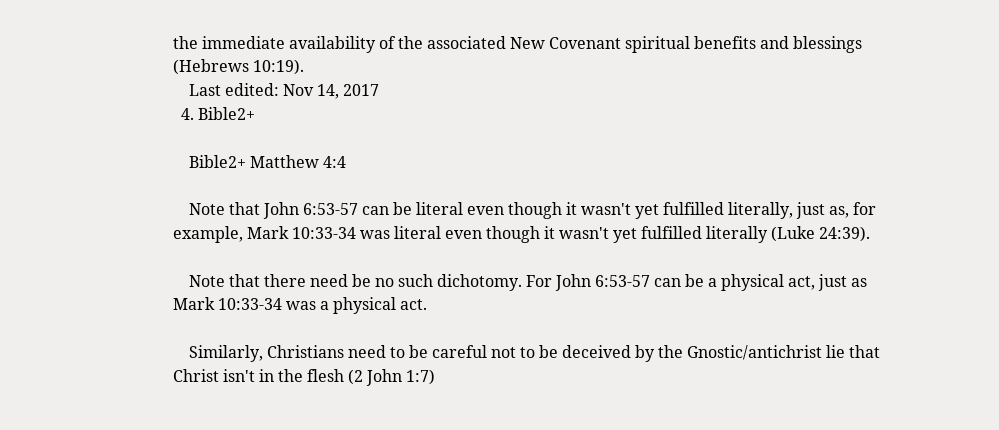the immediate availability of the associated New Covenant spiritual benefits and blessings (Hebrews 10:19).
    Last edited: Nov 14, 2017
  4. Bible2+

    Bible2+ Matthew 4:4

    Note that John 6:53-57 can be literal even though it wasn't yet fulfilled literally, just as, for example, Mark 10:33-34 was literal even though it wasn't yet fulfilled literally (Luke 24:39).

    Note that there need be no such dichotomy. For John 6:53-57 can be a physical act, just as Mark 10:33-34 was a physical act.

    Similarly, Christians need to be careful not to be deceived by the Gnostic/antichrist lie that Christ isn't in the flesh (2 John 1:7)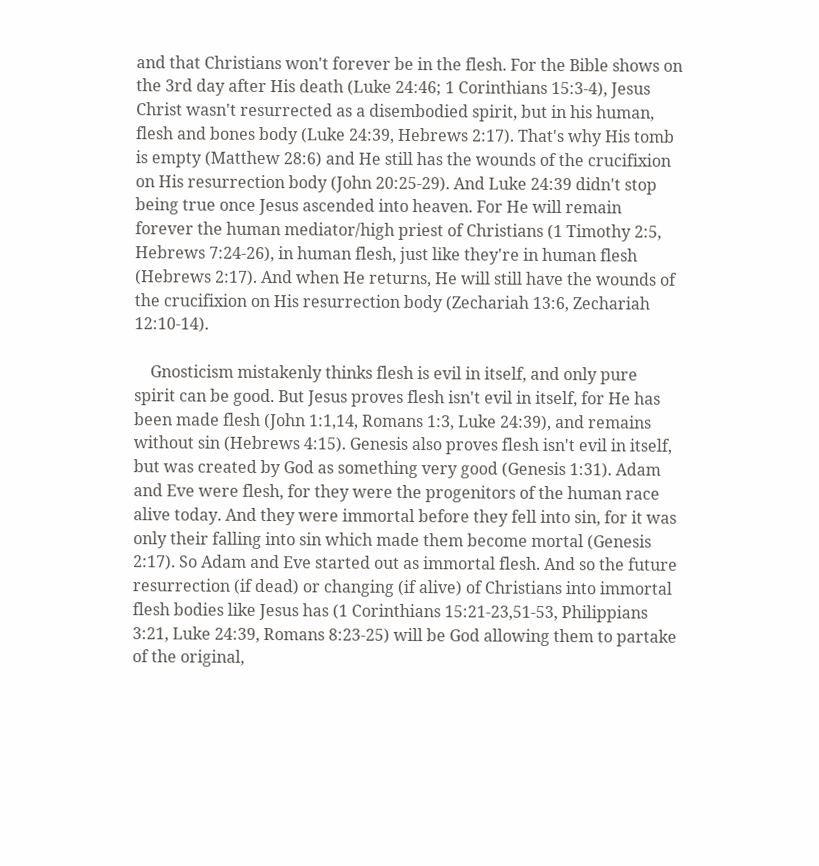and that Christians won't forever be in the flesh. For the Bible shows on the 3rd day after His death (Luke 24:46; 1 Corinthians 15:3-4), Jesus Christ wasn't resurrected as a disembodied spirit, but in his human, flesh and bones body (Luke 24:39, Hebrews 2:17). That's why His tomb is empty (Matthew 28:6) and He still has the wounds of the crucifixion on His resurrection body (John 20:25-29). And Luke 24:39 didn't stop being true once Jesus ascended into heaven. For He will remain forever the human mediator/high priest of Christians (1 Timothy 2:5, Hebrews 7:24-26), in human flesh, just like they're in human flesh (Hebrews 2:17). And when He returns, He will still have the wounds of the crucifixion on His resurrection body (Zechariah 13:6, Zechariah 12:10-14).

    Gnosticism mistakenly thinks flesh is evil in itself, and only pure spirit can be good. But Jesus proves flesh isn't evil in itself, for He has been made flesh (John 1:1,14, Romans 1:3, Luke 24:39), and remains without sin (Hebrews 4:15). Genesis also proves flesh isn't evil in itself, but was created by God as something very good (Genesis 1:31). Adam and Eve were flesh, for they were the progenitors of the human race alive today. And they were immortal before they fell into sin, for it was only their falling into sin which made them become mortal (Genesis 2:17). So Adam and Eve started out as immortal flesh. And so the future resurrection (if dead) or changing (if alive) of Christians into immortal flesh bodies like Jesus has (1 Corinthians 15:21-23,51-53, Philippians 3:21, Luke 24:39, Romans 8:23-25) will be God allowing them to partake of the original,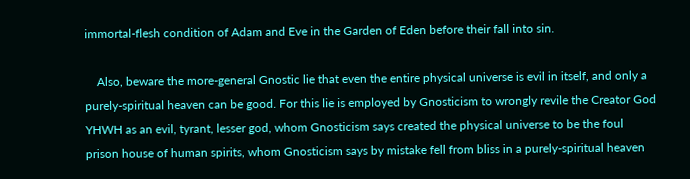immortal-flesh condition of Adam and Eve in the Garden of Eden before their fall into sin.

    Also, beware the more-general Gnostic lie that even the entire physical universe is evil in itself, and only a purely-spiritual heaven can be good. For this lie is employed by Gnosticism to wrongly revile the Creator God YHWH as an evil, tyrant, lesser god, whom Gnosticism says created the physical universe to be the foul prison house of human spirits, whom Gnosticism says by mistake fell from bliss in a purely-spiritual heaven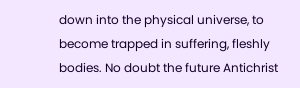down into the physical universe, to become trapped in suffering, fleshly bodies. No doubt the future Antichrist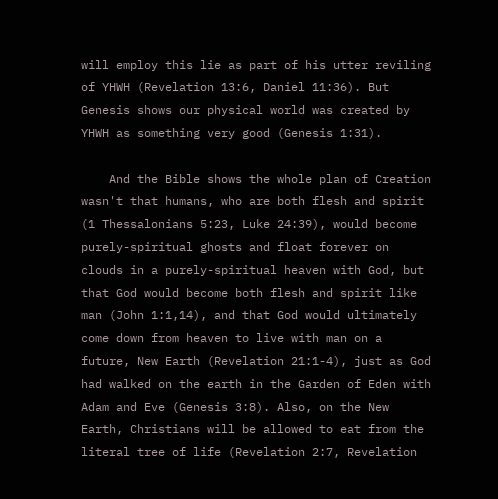will employ this lie as part of his utter reviling of YHWH (Revelation 13:6, Daniel 11:36). But Genesis shows our physical world was created by YHWH as something very good (Genesis 1:31).

    And the Bible shows the whole plan of Creation wasn't that humans, who are both flesh and spirit (1 Thessalonians 5:23, Luke 24:39), would become purely-spiritual ghosts and float forever on clouds in a purely-spiritual heaven with God, but that God would become both flesh and spirit like man (John 1:1,14), and that God would ultimately come down from heaven to live with man on a future, New Earth (Revelation 21:1-4), just as God had walked on the earth in the Garden of Eden with Adam and Eve (Genesis 3:8). Also, on the New Earth, Christians will be allowed to eat from the literal tree of life (Revelation 2:7, Revelation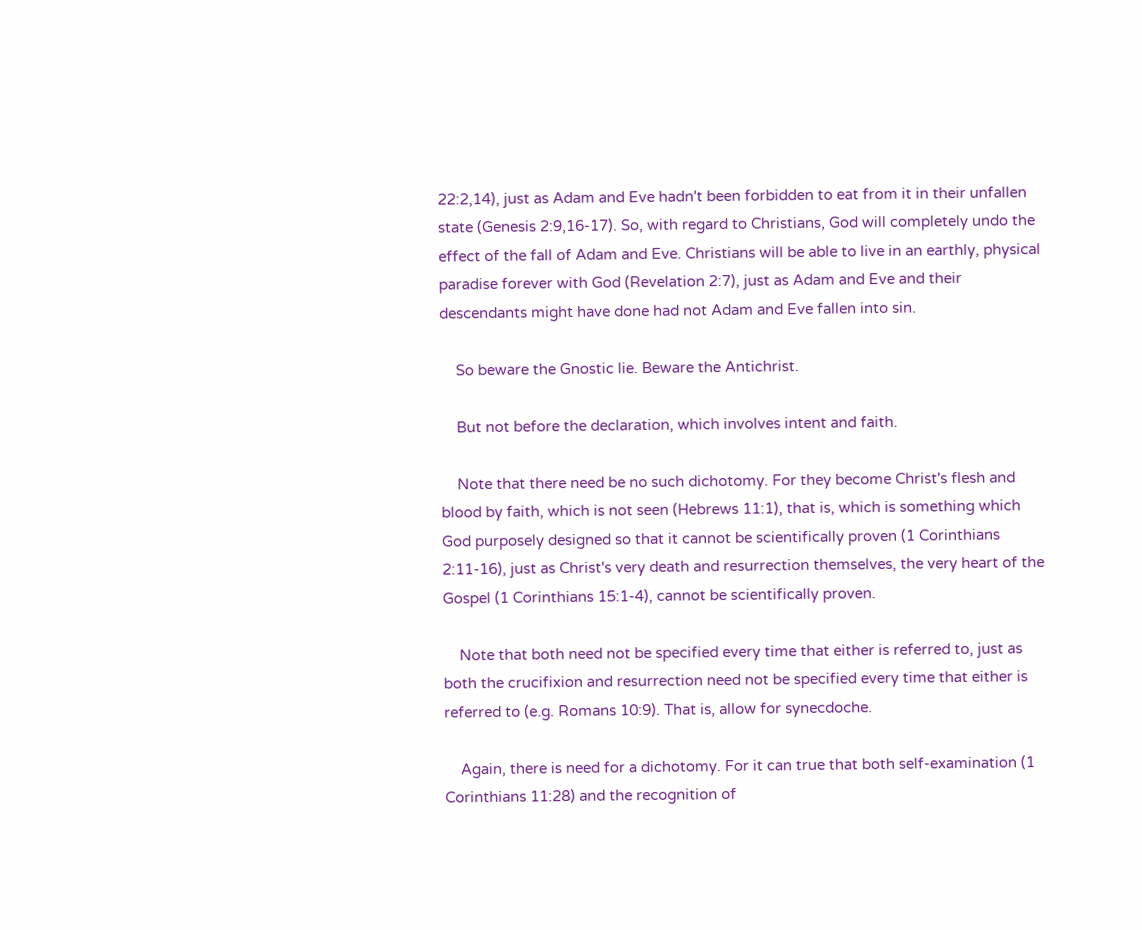22:2,14), just as Adam and Eve hadn't been forbidden to eat from it in their unfallen state (Genesis 2:9,16-17). So, with regard to Christians, God will completely undo the effect of the fall of Adam and Eve. Christians will be able to live in an earthly, physical paradise forever with God (Revelation 2:7), just as Adam and Eve and their descendants might have done had not Adam and Eve fallen into sin.

    So beware the Gnostic lie. Beware the Antichrist.

    But not before the declaration, which involves intent and faith.

    Note that there need be no such dichotomy. For they become Christ's flesh and blood by faith, which is not seen (Hebrews 11:1), that is, which is something which God purposely designed so that it cannot be scientifically proven (1 Corinthians 2:11-16), just as Christ's very death and resurrection themselves, the very heart of the Gospel (1 Corinthians 15:1-4), cannot be scientifically proven.

    Note that both need not be specified every time that either is referred to, just as both the crucifixion and resurrection need not be specified every time that either is referred to (e.g. Romans 10:9). That is, allow for synecdoche.

    Again, there is need for a dichotomy. For it can true that both self-examination (1 Corinthians 11:28) and the recognition of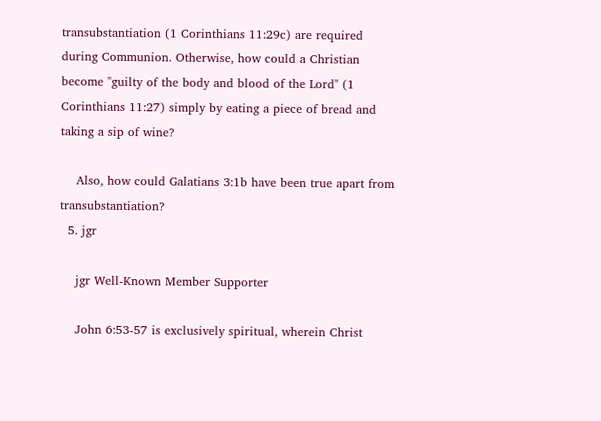transubstantiation (1 Corinthians 11:29c) are required during Communion. Otherwise, how could a Christian become "guilty of the body and blood of the Lord" (1 Corinthians 11:27) simply by eating a piece of bread and taking a sip of wine?

    Also, how could Galatians 3:1b have been true apart from transubstantiation?
  5. jgr

    jgr Well-Known Member Supporter

    John 6:53-57 is exclusively spiritual, wherein Christ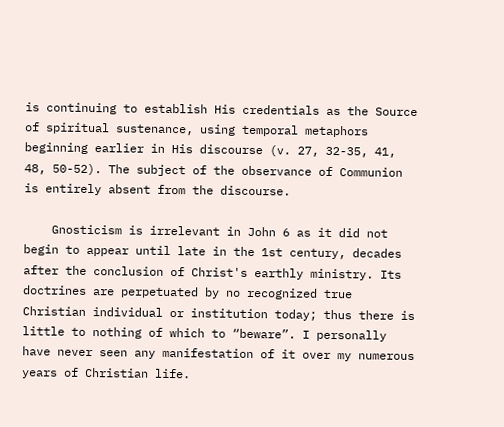is continuing to establish His credentials as the Source of spiritual sustenance, using temporal metaphors beginning earlier in His discourse (v. 27, 32-35, 41, 48, 50-52). The subject of the observance of Communion is entirely absent from the discourse.

    Gnosticism is irrelevant in John 6 as it did not begin to appear until late in the 1st century, decades after the conclusion of Christ's earthly ministry. Its doctrines are perpetuated by no recognized true Christian individual or institution today; thus there is little to nothing of which to “beware”. I personally have never seen any manifestation of it over my numerous years of Christian life.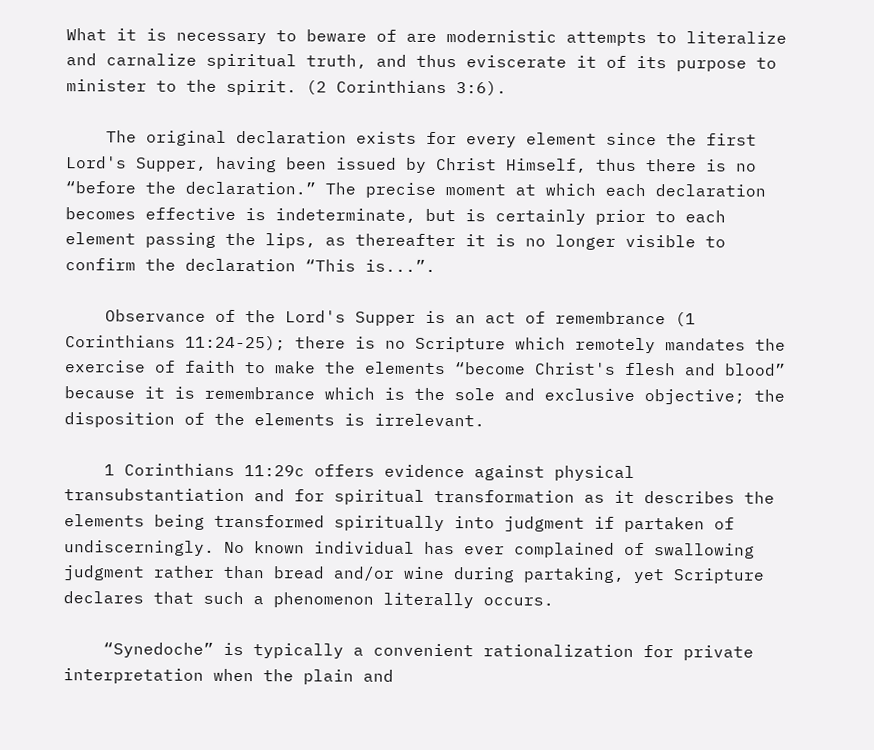What it is necessary to beware of are modernistic attempts to literalize and carnalize spiritual truth, and thus eviscerate it of its purpose to minister to the spirit. (2 Corinthians 3:6).

    The original declaration exists for every element since the first Lord's Supper, having been issued by Christ Himself, thus there is no “before the declaration.” The precise moment at which each declaration becomes effective is indeterminate, but is certainly prior to each element passing the lips, as thereafter it is no longer visible to confirm the declaration “This is...”.

    Observance of the Lord's Supper is an act of remembrance (1 Corinthians 11:24-25); there is no Scripture which remotely mandates the exercise of faith to make the elements “become Christ's flesh and blood” because it is remembrance which is the sole and exclusive objective; the disposition of the elements is irrelevant.

    1 Corinthians 11:29c offers evidence against physical transubstantiation and for spiritual transformation as it describes the elements being transformed spiritually into judgment if partaken of undiscerningly. No known individual has ever complained of swallowing judgment rather than bread and/or wine during partaking, yet Scripture declares that such a phenomenon literally occurs.

    “Synedoche” is typically a convenient rationalization for private interpretation when the plain and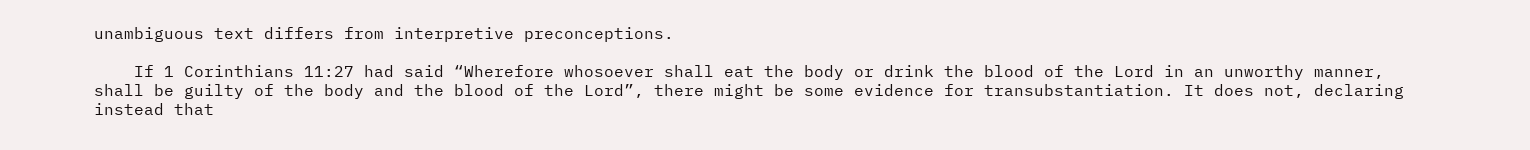unambiguous text differs from interpretive preconceptions.

    If 1 Corinthians 11:27 had said “Wherefore whosoever shall eat the body or drink the blood of the Lord in an unworthy manner, shall be guilty of the body and the blood of the Lord”, there might be some evidence for transubstantiation. It does not, declaring instead that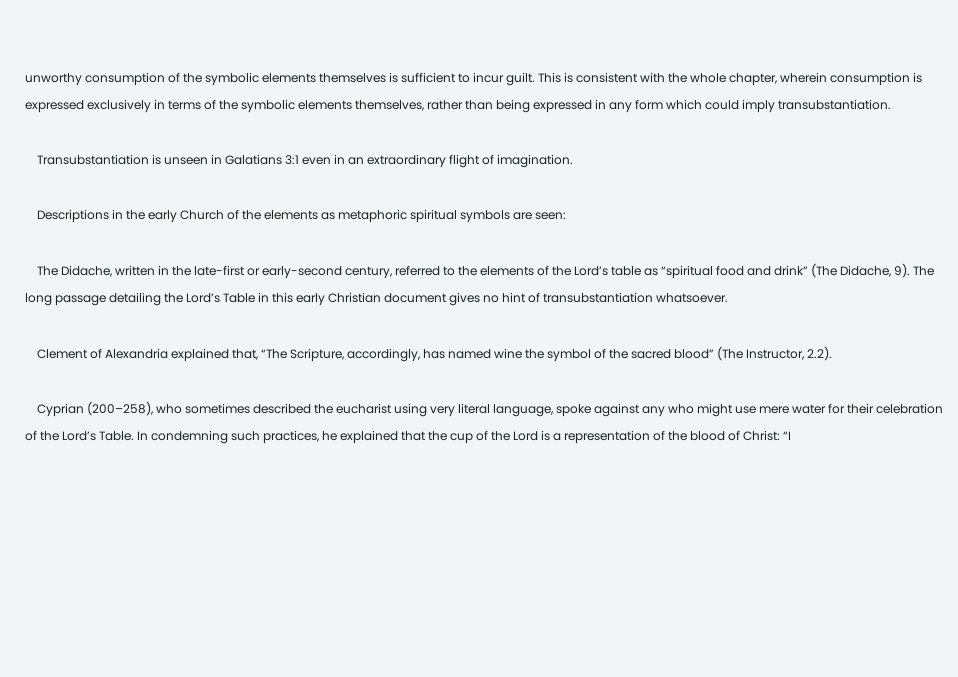unworthy consumption of the symbolic elements themselves is sufficient to incur guilt. This is consistent with the whole chapter, wherein consumption is expressed exclusively in terms of the symbolic elements themselves, rather than being expressed in any form which could imply transubstantiation.

    Transubstantiation is unseen in Galatians 3:1 even in an extraordinary flight of imagination.

    Descriptions in the early Church of the elements as metaphoric spiritual symbols are seen:

    The Didache, written in the late-first or early-second century, referred to the elements of the Lord’s table as “spiritual food and drink” (The Didache, 9). The long passage detailing the Lord’s Table in this early Christian document gives no hint of transubstantiation whatsoever.

    Clement of Alexandria explained that, “The Scripture, accordingly, has named wine the symbol of the sacred blood” (The Instructor, 2.2).

    Cyprian (200–258), who sometimes described the eucharist using very literal language, spoke against any who might use mere water for their celebration of the Lord’s Table. In condemning such practices, he explained that the cup of the Lord is a representation of the blood of Christ: “I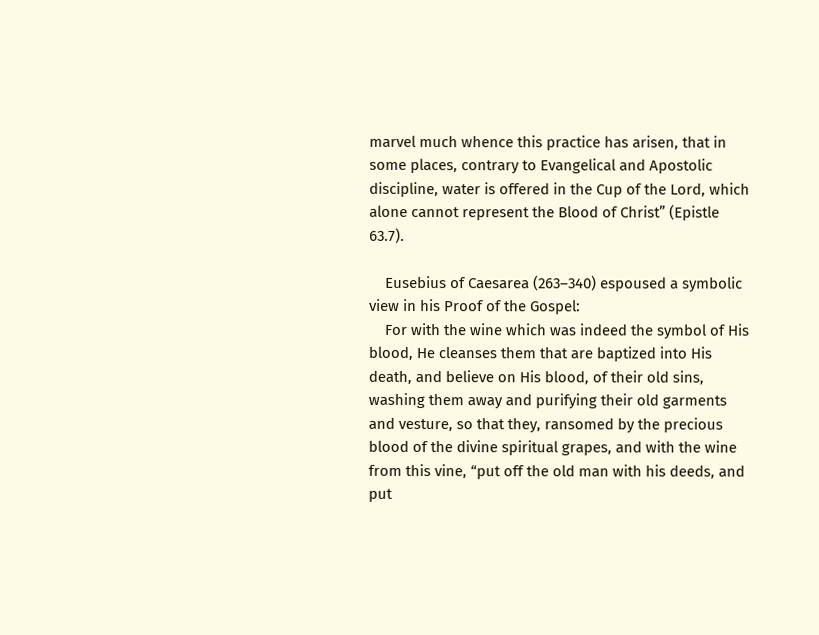marvel much whence this practice has arisen, that in some places, contrary to Evangelical and Apostolic discipline, water is offered in the Cup of the Lord, which alone cannot represent the Blood of Christ” (Epistle 63.7).

    Eusebius of Caesarea (263–340) espoused a symbolic view in his Proof of the Gospel:
    For with the wine which was indeed the symbol of His blood, He cleanses them that are baptized into His death, and believe on His blood, of their old sins, washing them away and purifying their old garments and vesture, so that they, ransomed by the precious blood of the divine spiritual grapes, and with the wine from this vine, “put off the old man with his deeds, and put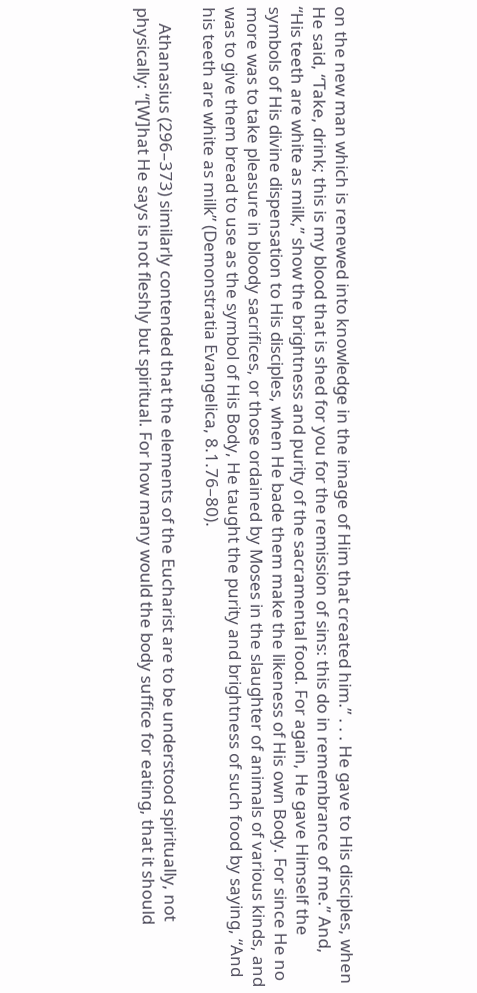on the new man which is renewed into knowledge in the image of Him that created him.” . . . He gave to His disciples, when He said, “Take, drink; this is my blood that is shed for you for the remission of sins: this do in remembrance of me.” And, “His teeth are white as milk,” show the brightness and purity of the sacramental food. For again, He gave Himself the symbols of His divine dispensation to His disciples, when He bade them make the likeness of His own Body. For since He no more was to take pleasure in bloody sacrifices, or those ordained by Moses in the slaughter of animals of various kinds, and was to give them bread to use as the symbol of His Body, He taught the purity and brightness of such food by saying, “And his teeth are white as milk” (Demonstratia Evangelica, 8.1.76–80).

    Athanasius (296–373) similarly contended that the elements of the Eucharist are to be understood spiritually, not physically: “[W]hat He says is not fleshly but spiritual. For how many would the body suffice for eating, that it should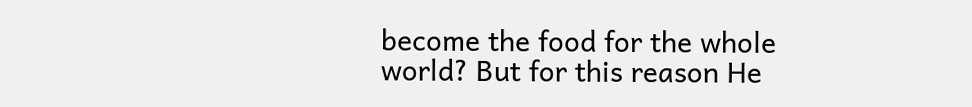become the food for the whole world? But for this reason He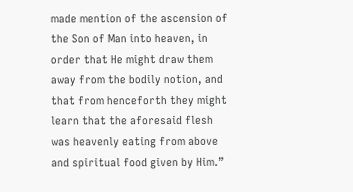made mention of the ascension of the Son of Man into heaven, in order that He might draw them away from the bodily notion, and that from henceforth they might learn that the aforesaid flesh was heavenly eating from above and spiritual food given by Him.”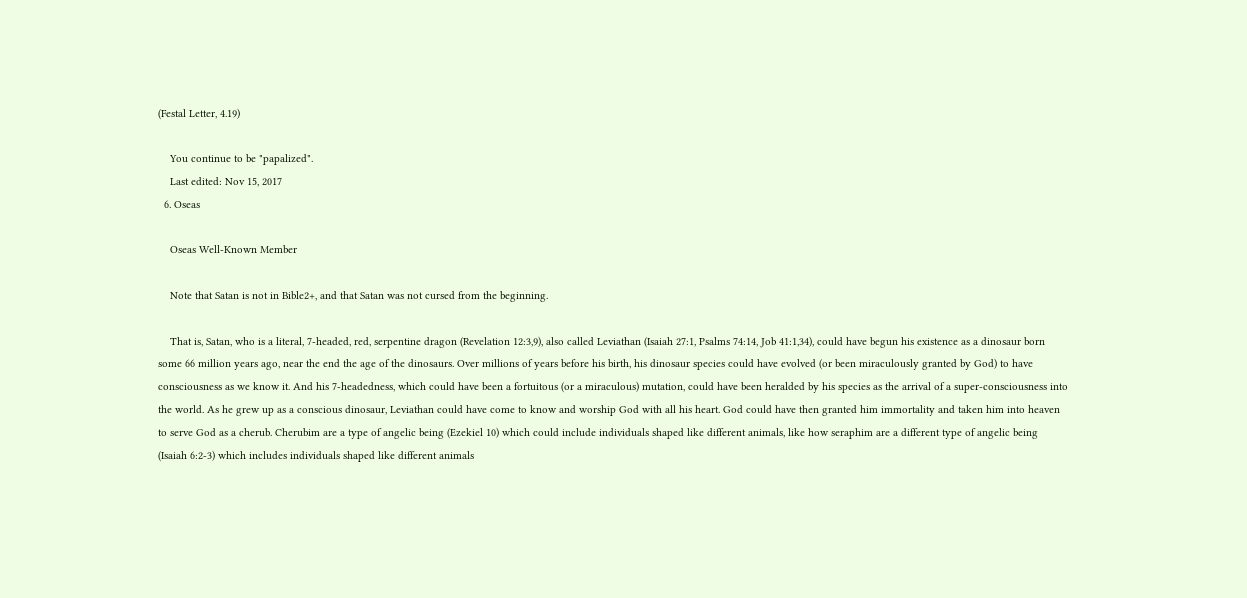(Festal Letter, 4.19)

    You continue to be "papalized".
    Last edited: Nov 15, 2017
  6. Oseas

    Oseas Well-Known Member

    Note that Satan is not in Bible2+, and that Satan was not cursed from the beginning.

    That is, Satan, who is a literal, 7-headed, red, serpentine dragon (Revelation 12:3,9), also called Leviathan (Isaiah 27:1, Psalms 74:14, Job 41:1,34), could have begun his existence as a dinosaur born some 66 million years ago, near the end the age of the dinosaurs. Over millions of years before his birth, his dinosaur species could have evolved (or been miraculously granted by God) to have consciousness as we know it. And his 7-headedness, which could have been a fortuitous (or a miraculous) mutation, could have been heralded by his species as the arrival of a super-consciousness into the world. As he grew up as a conscious dinosaur, Leviathan could have come to know and worship God with all his heart. God could have then granted him immortality and taken him into heaven to serve God as a cherub. Cherubim are a type of angelic being (Ezekiel 10) which could include individuals shaped like different animals, like how seraphim are a different type of angelic being (Isaiah 6:2-3) which includes individuals shaped like different animals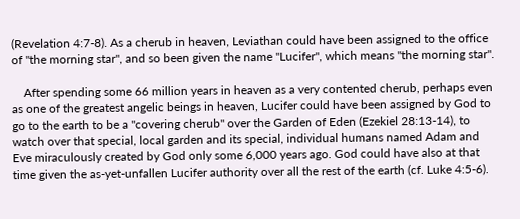(Revelation 4:7-8). As a cherub in heaven, Leviathan could have been assigned to the office of "the morning star", and so been given the name "Lucifer", which means "the morning star".

    After spending some 66 million years in heaven as a very contented cherub, perhaps even as one of the greatest angelic beings in heaven, Lucifer could have been assigned by God to go to the earth to be a "covering cherub" over the Garden of Eden (Ezekiel 28:13-14), to watch over that special, local garden and its special, individual humans named Adam and Eve miraculously created by God only some 6,000 years ago. God could have also at that time given the as-yet-unfallen Lucifer authority over all the rest of the earth (cf. Luke 4:5-6).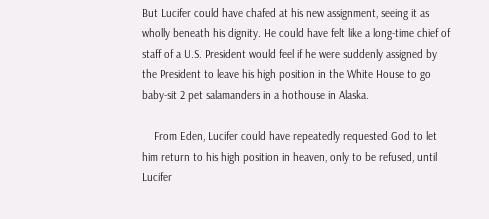But Lucifer could have chafed at his new assignment, seeing it as wholly beneath his dignity. He could have felt like a long-time chief of staff of a U.S. President would feel if he were suddenly assigned by the President to leave his high position in the White House to go baby-sit 2 pet salamanders in a hothouse in Alaska.

    From Eden, Lucifer could have repeatedly requested God to let him return to his high position in heaven, only to be refused, until Lucifer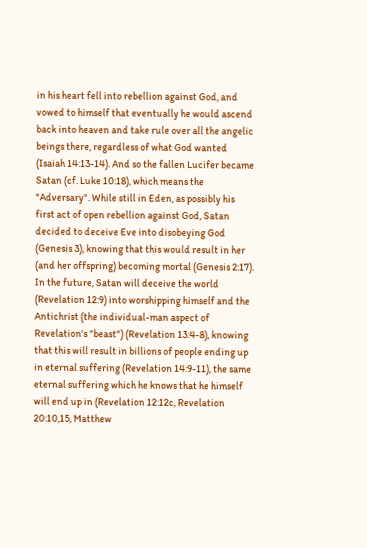in his heart fell into rebellion against God, and vowed to himself that eventually he would ascend back into heaven and take rule over all the angelic beings there, regardless of what God wanted (Isaiah 14:13-14). And so the fallen Lucifer became Satan (cf. Luke 10:18), which means the "Adversary". While still in Eden, as possibly his first act of open rebellion against God, Satan decided to deceive Eve into disobeying God (Genesis 3), knowing that this would result in her (and her offspring) becoming mortal (Genesis 2:17). In the future, Satan will deceive the world (Revelation 12:9) into worshipping himself and the Antichrist (the individual-man aspect of Revelation's "beast") (Revelation 13:4-8), knowing that this will result in billions of people ending up in eternal suffering (Revelation 14:9-11), the same eternal suffering which he knows that he himself will end up in (Revelation 12:12c, Revelation 20:10,15, Matthew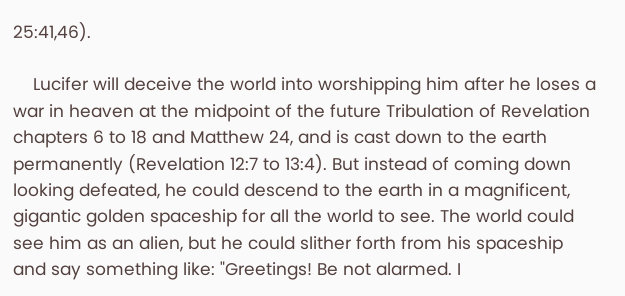25:41,46).

    Lucifer will deceive the world into worshipping him after he loses a war in heaven at the midpoint of the future Tribulation of Revelation chapters 6 to 18 and Matthew 24, and is cast down to the earth permanently (Revelation 12:7 to 13:4). But instead of coming down looking defeated, he could descend to the earth in a magnificent, gigantic golden spaceship for all the world to see. The world could see him as an alien, but he could slither forth from his spaceship and say something like: "Greetings! Be not alarmed. I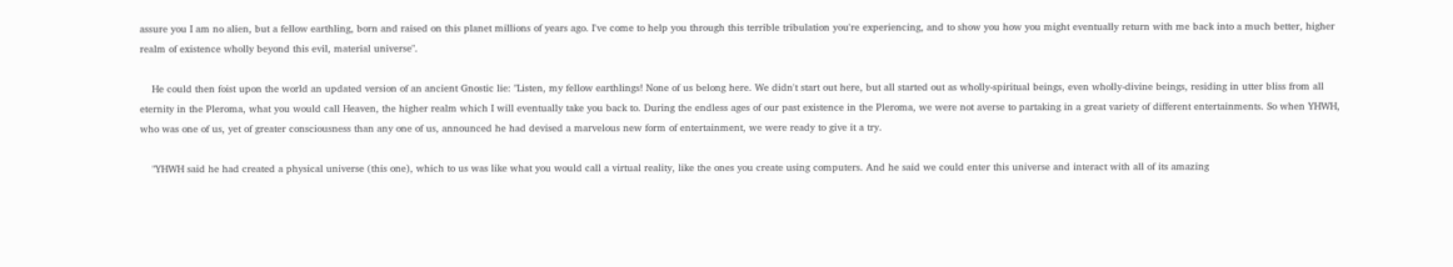assure you I am no alien, but a fellow earthling, born and raised on this planet millions of years ago. I've come to help you through this terrible tribulation you're experiencing, and to show you how you might eventually return with me back into a much better, higher realm of existence wholly beyond this evil, material universe".

    He could then foist upon the world an updated version of an ancient Gnostic lie: "Listen, my fellow earthlings! None of us belong here. We didn't start out here, but all started out as wholly-spiritual beings, even wholly-divine beings, residing in utter bliss from all eternity in the Pleroma, what you would call Heaven, the higher realm which I will eventually take you back to. During the endless ages of our past existence in the Pleroma, we were not averse to partaking in a great variety of different entertainments. So when YHWH, who was one of us, yet of greater consciousness than any one of us, announced he had devised a marvelous new form of entertainment, we were ready to give it a try.

    "YHWH said he had created a physical universe (this one), which to us was like what you would call a virtual reality, like the ones you create using computers. And he said we could enter this universe and interact with all of its amazing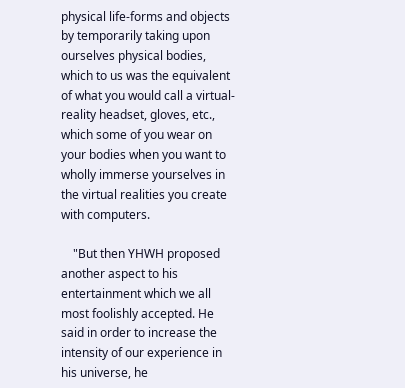physical life-forms and objects by temporarily taking upon ourselves physical bodies, which to us was the equivalent of what you would call a virtual-reality headset, gloves, etc., which some of you wear on your bodies when you want to wholly immerse yourselves in the virtual realities you create with computers.

    "But then YHWH proposed another aspect to his entertainment which we all most foolishly accepted. He said in order to increase the intensity of our experience in his universe, he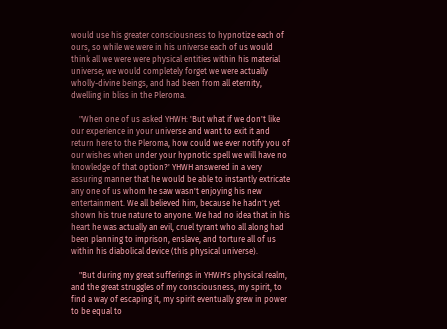would use his greater consciousness to hypnotize each of ours, so while we were in his universe each of us would think all we were were physical entities within his material universe; we would completely forget we were actually wholly-divine beings, and had been from all eternity, dwelling in bliss in the Pleroma.

    "When one of us asked YHWH: 'But what if we don't like our experience in your universe and want to exit it and return here to the Pleroma, how could we ever notify you of our wishes when under your hypnotic spell we will have no knowledge of that option?' YHWH answered in a very assuring manner that he would be able to instantly extricate any one of us whom he saw wasn't enjoying his new entertainment. We all believed him, because he hadn't yet shown his true nature to anyone. We had no idea that in his heart he was actually an evil, cruel tyrant who all along had been planning to imprison, enslave, and torture all of us within his diabolical device (this physical universe).

    "But during my great sufferings in YHWH's physical realm, and the great struggles of my consciousness, my spirit, to find a way of escaping it, my spirit eventually grew in power to be equal to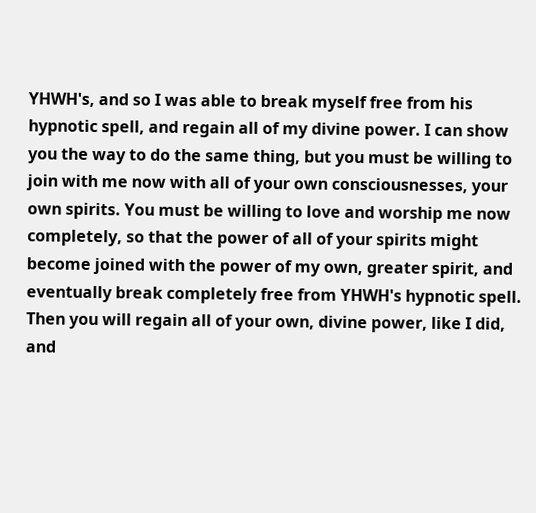YHWH's, and so I was able to break myself free from his hypnotic spell, and regain all of my divine power. I can show you the way to do the same thing, but you must be willing to join with me now with all of your own consciousnesses, your own spirits. You must be willing to love and worship me now completely, so that the power of all of your spirits might become joined with the power of my own, greater spirit, and eventually break completely free from YHWH's hypnotic spell. Then you will regain all of your own, divine power, like I did, and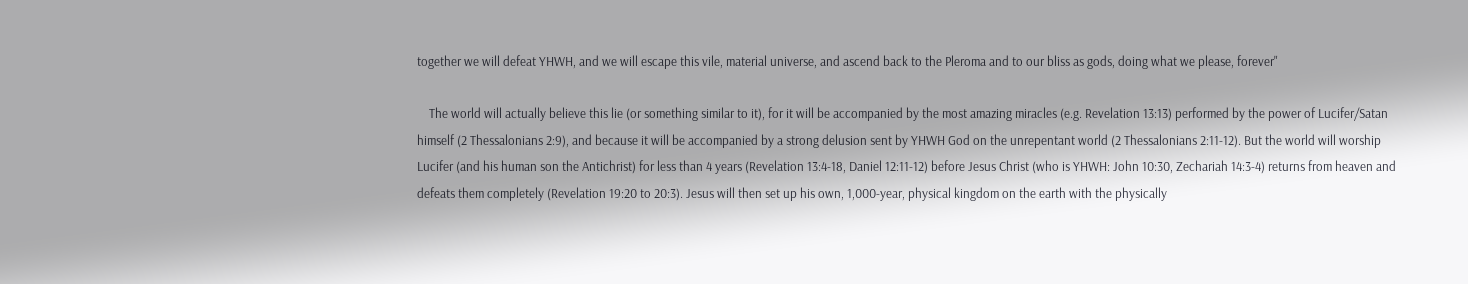together we will defeat YHWH, and we will escape this vile, material universe, and ascend back to the Pleroma and to our bliss as gods, doing what we please, forever"

    The world will actually believe this lie (or something similar to it), for it will be accompanied by the most amazing miracles (e.g. Revelation 13:13) performed by the power of Lucifer/Satan himself (2 Thessalonians 2:9), and because it will be accompanied by a strong delusion sent by YHWH God on the unrepentant world (2 Thessalonians 2:11-12). But the world will worship Lucifer (and his human son the Antichrist) for less than 4 years (Revelation 13:4-18, Daniel 12:11-12) before Jesus Christ (who is YHWH: John 10:30, Zechariah 14:3-4) returns from heaven and defeats them completely (Revelation 19:20 to 20:3). Jesus will then set up his own, 1,000-year, physical kingdom on the earth with the physically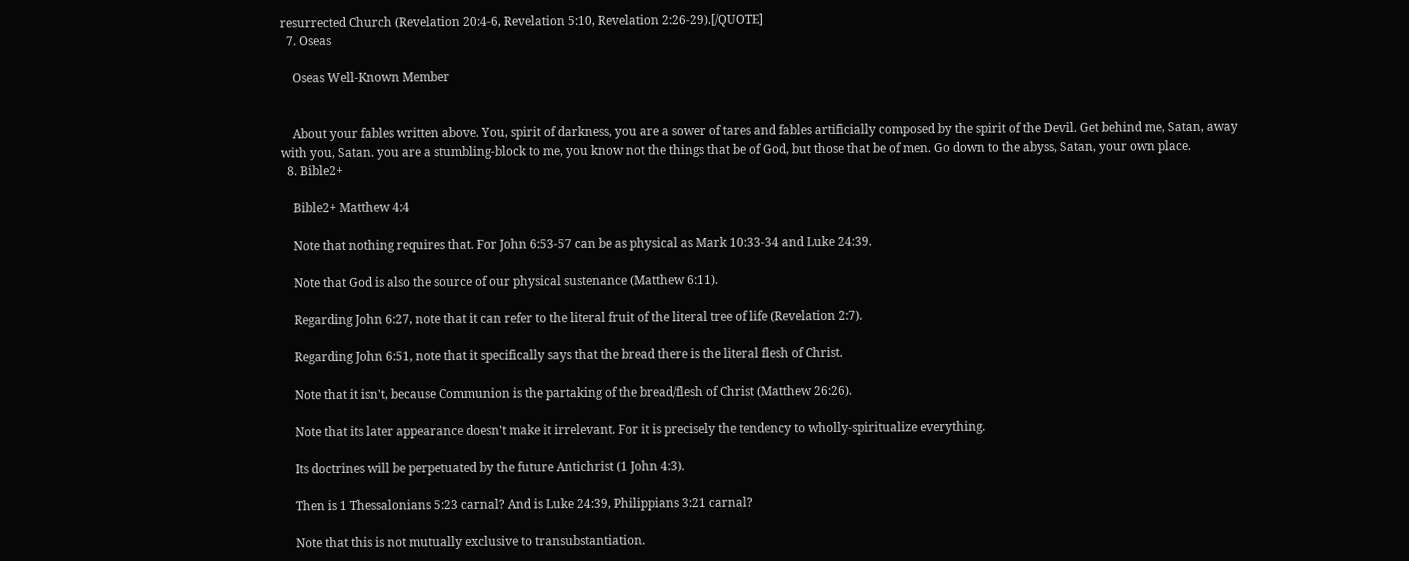resurrected Church (Revelation 20:4-6, Revelation 5:10, Revelation 2:26-29).[/QUOTE]
  7. Oseas

    Oseas Well-Known Member


    About your fables written above. You, spirit of darkness, you are a sower of tares and fables artificially composed by the spirit of the Devil. Get behind me, Satan, away with you, Satan. you are a stumbling-block to me, you know not the things that be of God, but those that be of men. Go down to the abyss, Satan, your own place.
  8. Bible2+

    Bible2+ Matthew 4:4

    Note that nothing requires that. For John 6:53-57 can be as physical as Mark 10:33-34 and Luke 24:39.

    Note that God is also the source of our physical sustenance (Matthew 6:11).

    Regarding John 6:27, note that it can refer to the literal fruit of the literal tree of life (Revelation 2:7).

    Regarding John 6:51, note that it specifically says that the bread there is the literal flesh of Christ.

    Note that it isn't, because Communion is the partaking of the bread/flesh of Christ (Matthew 26:26).

    Note that its later appearance doesn't make it irrelevant. For it is precisely the tendency to wholly-spiritualize everything.

    Its doctrines will be perpetuated by the future Antichrist (1 John 4:3).

    Then is 1 Thessalonians 5:23 carnal? And is Luke 24:39, Philippians 3:21 carnal?

    Note that this is not mutually exclusive to transubstantiation.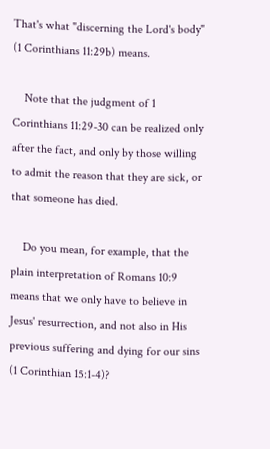That's what "discerning the Lord's body" (1 Corinthians 11:29b) means.

    Note that the judgment of 1 Corinthians 11:29-30 can be realized only after the fact, and only by those willing to admit the reason that they are sick, or that someone has died.

    Do you mean, for example, that the plain interpretation of Romans 10:9 means that we only have to believe in Jesus' resurrection, and not also in His previous suffering and dying for our sins (1 Corinthian 15:1-4)?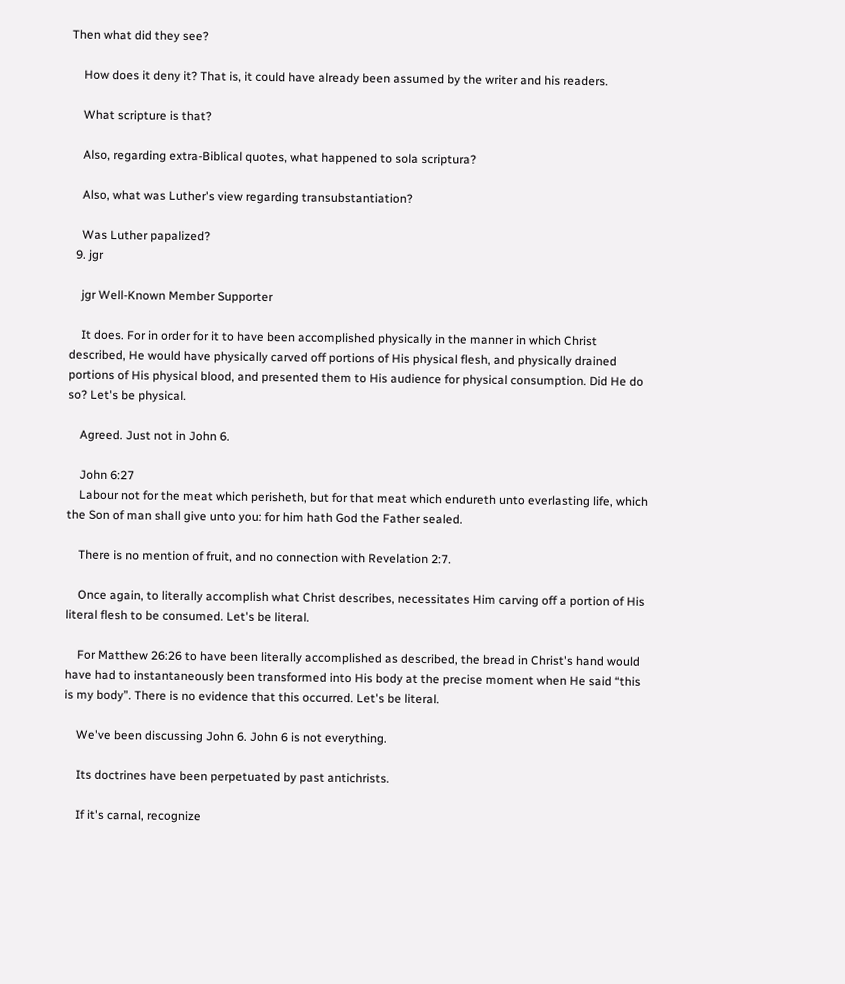Then what did they see?

    How does it deny it? That is, it could have already been assumed by the writer and his readers.

    What scripture is that?

    Also, regarding extra-Biblical quotes, what happened to sola scriptura?

    Also, what was Luther's view regarding transubstantiation?

    Was Luther papalized?
  9. jgr

    jgr Well-Known Member Supporter

    It does. For in order for it to have been accomplished physically in the manner in which Christ described, He would have physically carved off portions of His physical flesh, and physically drained portions of His physical blood, and presented them to His audience for physical consumption. Did He do so? Let's be physical.

    Agreed. Just not in John 6.

    John 6:27
    Labour not for the meat which perisheth, but for that meat which endureth unto everlasting life, which the Son of man shall give unto you: for him hath God the Father sealed.

    There is no mention of fruit, and no connection with Revelation 2:7.

    Once again, to literally accomplish what Christ describes, necessitates Him carving off a portion of His literal flesh to be consumed. Let's be literal.

    For Matthew 26:26 to have been literally accomplished as described, the bread in Christ's hand would have had to instantaneously been transformed into His body at the precise moment when He said “this is my body”. There is no evidence that this occurred. Let's be literal.

    We've been discussing John 6. John 6 is not everything.

    Its doctrines have been perpetuated by past antichrists.

    If it's carnal, recognize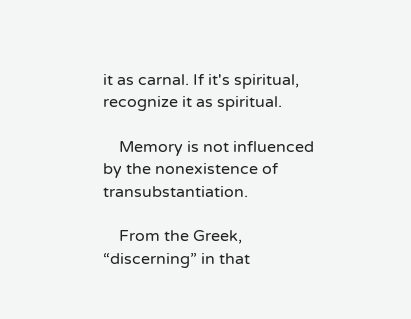it as carnal. If it's spiritual, recognize it as spiritual.

    Memory is not influenced by the nonexistence of transubstantiation.

    From the Greek, “discerning” in that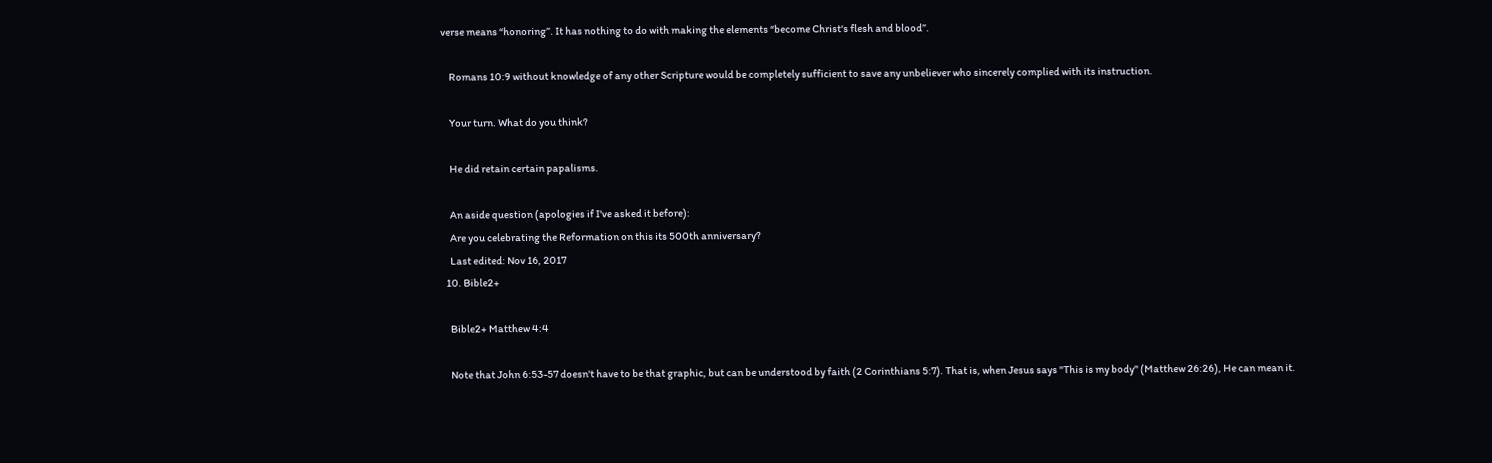verse means “honoring”. It has nothing to do with making the elements “become Christ's flesh and blood”.

    Romans 10:9 without knowledge of any other Scripture would be completely sufficient to save any unbeliever who sincerely complied with its instruction.

    Your turn. What do you think?

    He did retain certain papalisms.

    An aside question (apologies if I've asked it before):
    Are you celebrating the Reformation on this its 500th anniversary?
    Last edited: Nov 16, 2017
  10. Bible2+

    Bible2+ Matthew 4:4

    Note that John 6:53-57 doesn't have to be that graphic, but can be understood by faith (2 Corinthians 5:7). That is, when Jesus says "This is my body" (Matthew 26:26), He can mean it.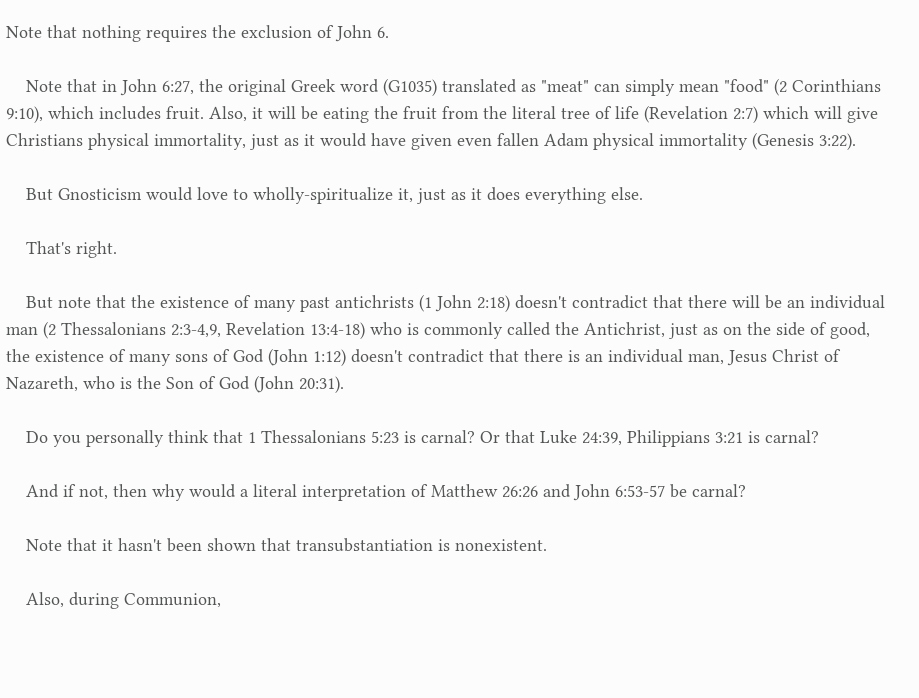Note that nothing requires the exclusion of John 6.

    Note that in John 6:27, the original Greek word (G1035) translated as "meat" can simply mean "food" (2 Corinthians 9:10), which includes fruit. Also, it will be eating the fruit from the literal tree of life (Revelation 2:7) which will give Christians physical immortality, just as it would have given even fallen Adam physical immortality (Genesis 3:22).

    But Gnosticism would love to wholly-spiritualize it, just as it does everything else.

    That's right.

    But note that the existence of many past antichrists (1 John 2:18) doesn't contradict that there will be an individual man (2 Thessalonians 2:3-4,9, Revelation 13:4-18) who is commonly called the Antichrist, just as on the side of good, the existence of many sons of God (John 1:12) doesn't contradict that there is an individual man, Jesus Christ of Nazareth, who is the Son of God (John 20:31).

    Do you personally think that 1 Thessalonians 5:23 is carnal? Or that Luke 24:39, Philippians 3:21 is carnal?

    And if not, then why would a literal interpretation of Matthew 26:26 and John 6:53-57 be carnal?

    Note that it hasn't been shown that transubstantiation is nonexistent.

    Also, during Communion,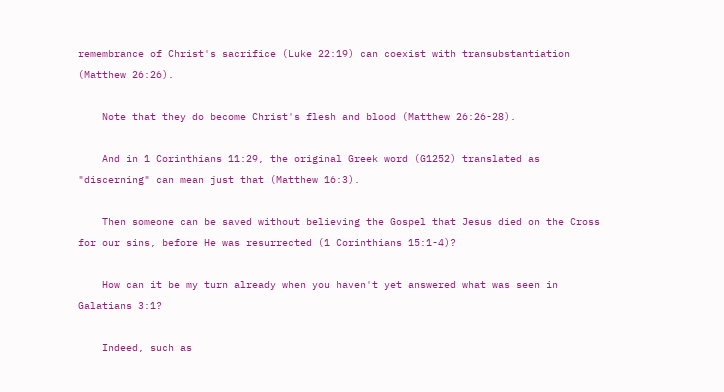remembrance of Christ's sacrifice (Luke 22:19) can coexist with transubstantiation (Matthew 26:26).

    Note that they do become Christ's flesh and blood (Matthew 26:26-28).

    And in 1 Corinthians 11:29, the original Greek word (G1252) translated as "discerning" can mean just that (Matthew 16:3).

    Then someone can be saved without believing the Gospel that Jesus died on the Cross for our sins, before He was resurrected (1 Corinthians 15:1-4)?

    How can it be my turn already when you haven't yet answered what was seen in Galatians 3:1?

    Indeed, such as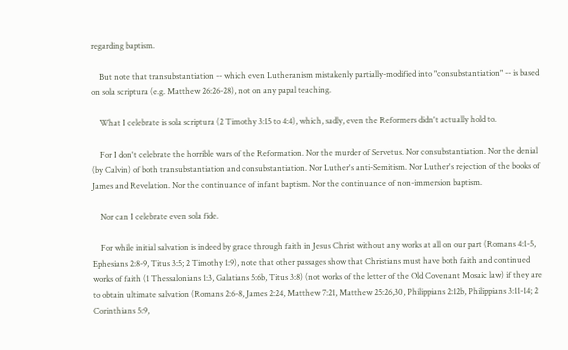regarding baptism.

    But note that transubstantiation -- which even Lutheranism mistakenly partially-modified into "consubstantiation" -- is based on sola scriptura (e.g. Matthew 26:26-28), not on any papal teaching.

    What I celebrate is sola scriptura (2 Timothy 3:15 to 4:4), which, sadly, even the Reformers didn't actually hold to.

    For I don't celebrate the horrible wars of the Reformation. Nor the murder of Servetus. Nor consubstantiation. Nor the denial (by Calvin) of both transubstantiation and consubstantiation. Nor Luther's anti-Semitism. Nor Luther's rejection of the books of James and Revelation. Nor the continuance of infant baptism. Nor the continuance of non-immersion baptism.

    Nor can I celebrate even sola fide.

    For while initial salvation is indeed by grace through faith in Jesus Christ without any works at all on our part (Romans 4:1-5, Ephesians 2:8-9, Titus 3:5; 2 Timothy 1:9), note that other passages show that Christians must have both faith and continued works of faith (1 Thessalonians 1:3, Galatians 5:6b, Titus 3:8) (not works of the letter of the Old Covenant Mosaic law) if they are to obtain ultimate salvation (Romans 2:6-8, James 2:24, Matthew 7:21, Matthew 25:26,30, Philippians 2:12b, Philippians 3:11-14; 2 Corinthians 5:9,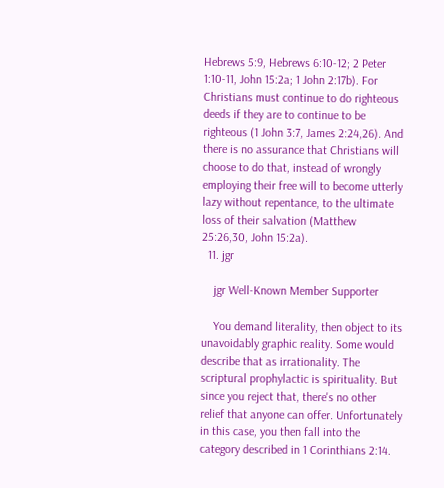Hebrews 5:9, Hebrews 6:10-12; 2 Peter 1:10-11, John 15:2a; 1 John 2:17b). For Christians must continue to do righteous deeds if they are to continue to be righteous (1 John 3:7, James 2:24,26). And there is no assurance that Christians will choose to do that, instead of wrongly employing their free will to become utterly lazy without repentance, to the ultimate loss of their salvation (Matthew 25:26,30, John 15:2a).
  11. jgr

    jgr Well-Known Member Supporter

    You demand literality, then object to its unavoidably graphic reality. Some would describe that as irrationality. The scriptural prophylactic is spirituality. But since you reject that, there's no other relief that anyone can offer. Unfortunately in this case, you then fall into the category described in 1 Corinthians 2:14.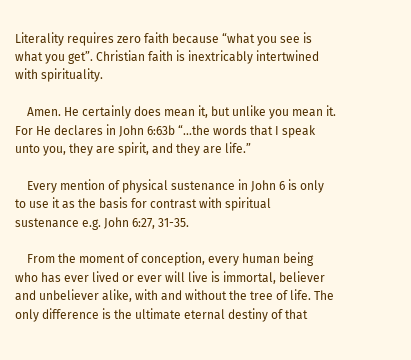Literality requires zero faith because “what you see is what you get”. Christian faith is inextricably intertwined with spirituality.

    Amen. He certainly does mean it, but unlike you mean it. For He declares in John 6:63b “...the words that I speak unto you, they are spirit, and they are life.”

    Every mention of physical sustenance in John 6 is only to use it as the basis for contrast with spiritual sustenance e.g. John 6:27, 31-35.

    From the moment of conception, every human being who has ever lived or ever will live is immortal, believer and unbeliever alike, with and without the tree of life. The only difference is the ultimate eternal destiny of that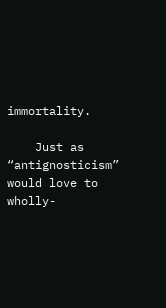immortality.

    Just as “antignosticism” would love to wholly-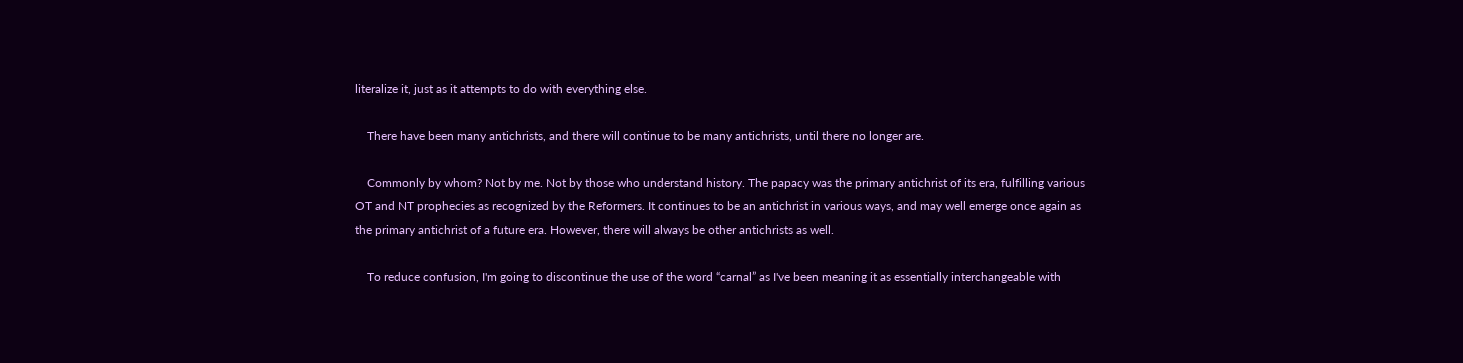literalize it, just as it attempts to do with everything else.

    There have been many antichrists, and there will continue to be many antichrists, until there no longer are.

    Commonly by whom? Not by me. Not by those who understand history. The papacy was the primary antichrist of its era, fulfilling various OT and NT prophecies as recognized by the Reformers. It continues to be an antichrist in various ways, and may well emerge once again as the primary antichrist of a future era. However, there will always be other antichrists as well.

    To reduce confusion, I'm going to discontinue the use of the word “carnal” as I've been meaning it as essentially interchangeable with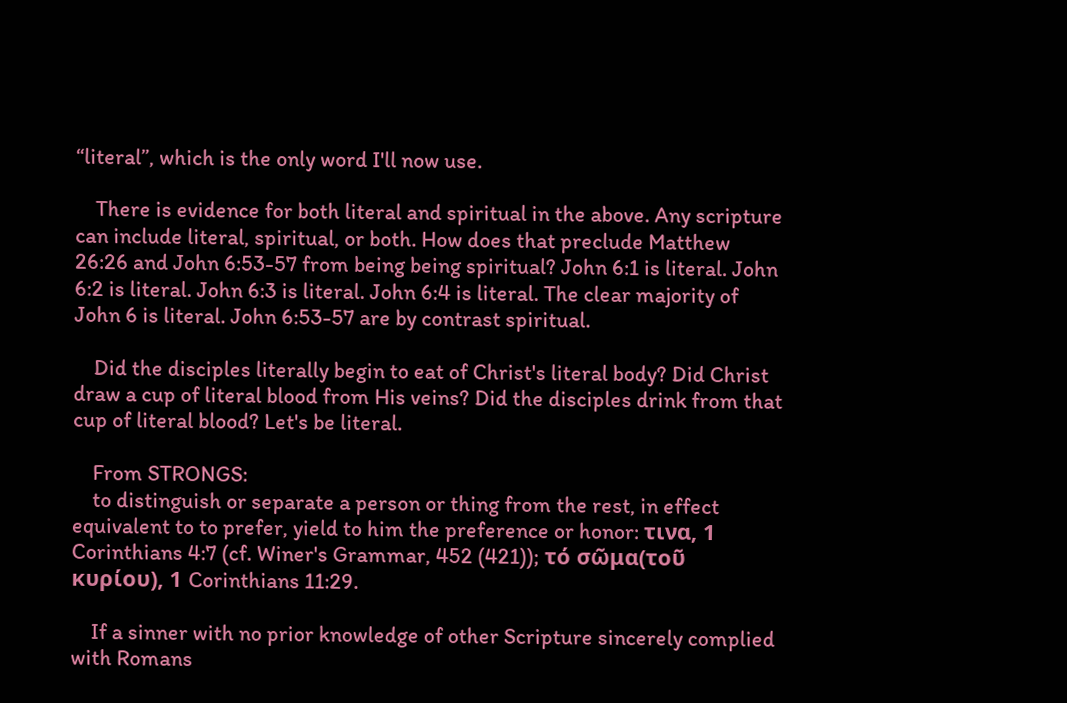“literal”, which is the only word I'll now use.

    There is evidence for both literal and spiritual in the above. Any scripture can include literal, spiritual, or both. How does that preclude Matthew 26:26 and John 6:53-57 from being being spiritual? John 6:1 is literal. John 6:2 is literal. John 6:3 is literal. John 6:4 is literal. The clear majority of John 6 is literal. John 6:53-57 are by contrast spiritual.

    Did the disciples literally begin to eat of Christ's literal body? Did Christ draw a cup of literal blood from His veins? Did the disciples drink from that cup of literal blood? Let's be literal.

    From STRONGS:
    to distinguish or separate a person or thing from the rest, in effect equivalent to to prefer, yield to him the preference or honor: τινα, 1 Corinthians 4:7 (cf. Winer's Grammar, 452 (421)); τό σῶμα(τοῦ κυρίου), 1 Corinthians 11:29.

    If a sinner with no prior knowledge of other Scripture sincerely complied with Romans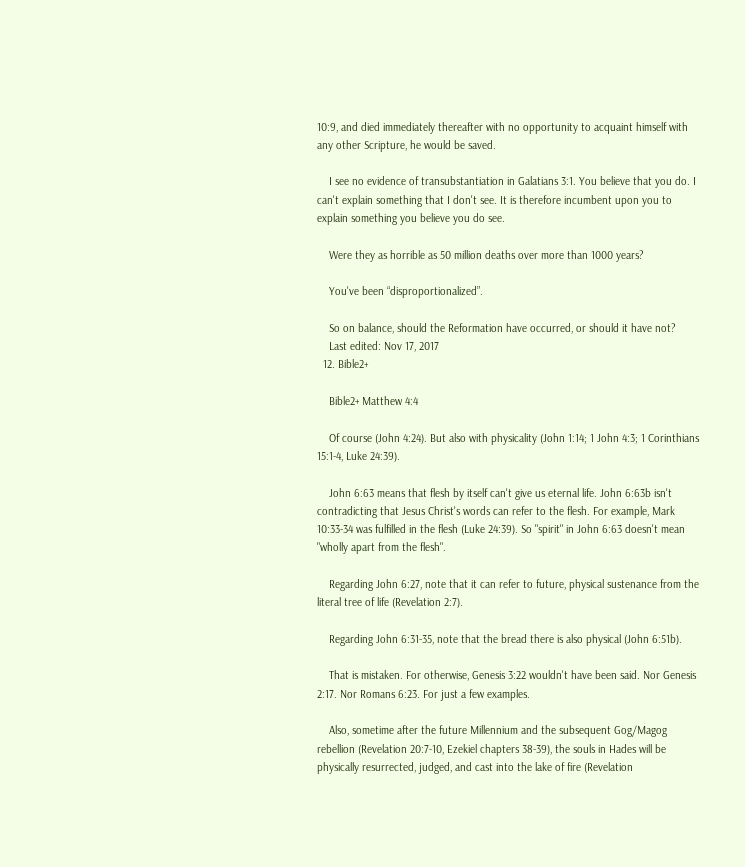10:9, and died immediately thereafter with no opportunity to acquaint himself with any other Scripture, he would be saved.

    I see no evidence of transubstantiation in Galatians 3:1. You believe that you do. I can't explain something that I don't see. It is therefore incumbent upon you to explain something you believe you do see.

    Were they as horrible as 50 million deaths over more than 1000 years?

    You've been “disproportionalized”.

    So on balance, should the Reformation have occurred, or should it have not?
    Last edited: Nov 17, 2017
  12. Bible2+

    Bible2+ Matthew 4:4

    Of course (John 4:24). But also with physicality (John 1:14; 1 John 4:3; 1 Corinthians 15:1-4, Luke 24:39).

    John 6:63 means that flesh by itself can't give us eternal life. John 6:63b isn't contradicting that Jesus Christ's words can refer to the flesh. For example, Mark 10:33-34 was fulfilled in the flesh (Luke 24:39). So "spirit" in John 6:63 doesn't mean "wholly apart from the flesh".

    Regarding John 6:27, note that it can refer to future, physical sustenance from the literal tree of life (Revelation 2:7).

    Regarding John 6:31-35, note that the bread there is also physical (John 6:51b).

    That is mistaken. For otherwise, Genesis 3:22 wouldn't have been said. Nor Genesis 2:17. Nor Romans 6:23. For just a few examples.

    Also, sometime after the future Millennium and the subsequent Gog/Magog rebellion (Revelation 20:7-10, Ezekiel chapters 38-39), the souls in Hades will be physically resurrected, judged, and cast into the lake of fire (Revelation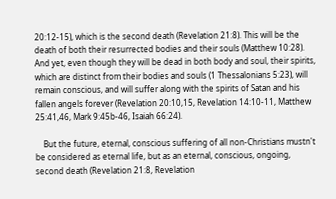20:12-15), which is the second death (Revelation 21:8). This will be the death of both their resurrected bodies and their souls (Matthew 10:28). And yet, even though they will be dead in both body and soul, their spirits, which are distinct from their bodies and souls (1 Thessalonians 5:23), will remain conscious, and will suffer along with the spirits of Satan and his fallen angels forever (Revelation 20:10,15, Revelation 14:10-11, Matthew 25:41,46, Mark 9:45b-46, Isaiah 66:24).

    But the future, eternal, conscious suffering of all non-Christians mustn't be considered as eternal life, but as an eternal, conscious, ongoing, second death (Revelation 21:8, Revelation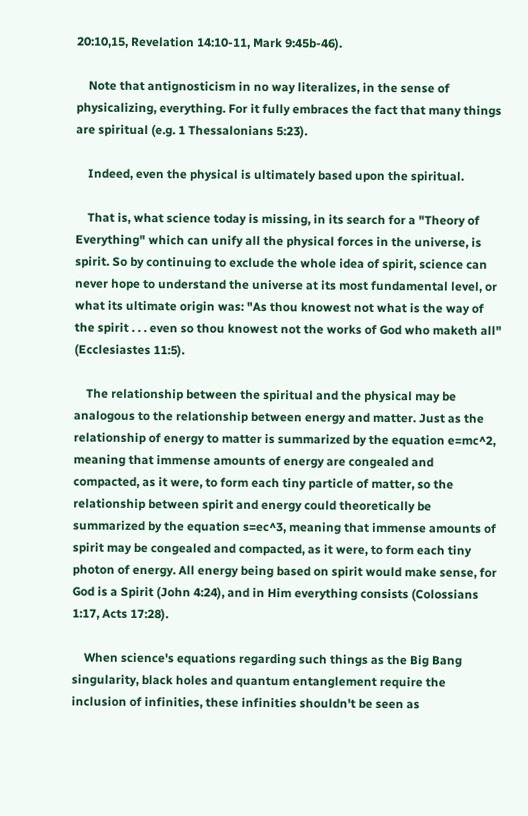20:10,15, Revelation 14:10-11, Mark 9:45b-46).

    Note that antignosticism in no way literalizes, in the sense of physicalizing, everything. For it fully embraces the fact that many things are spiritual (e.g. 1 Thessalonians 5:23).

    Indeed, even the physical is ultimately based upon the spiritual.

    That is, what science today is missing, in its search for a "Theory of Everything" which can unify all the physical forces in the universe, is spirit. So by continuing to exclude the whole idea of spirit, science can never hope to understand the universe at its most fundamental level, or what its ultimate origin was: "As thou knowest not what is the way of the spirit . . . even so thou knowest not the works of God who maketh all" (Ecclesiastes 11:5).

    The relationship between the spiritual and the physical may be analogous to the relationship between energy and matter. Just as the relationship of energy to matter is summarized by the equation e=mc^2, meaning that immense amounts of energy are congealed and compacted, as it were, to form each tiny particle of matter, so the relationship between spirit and energy could theoretically be summarized by the equation s=ec^3, meaning that immense amounts of spirit may be congealed and compacted, as it were, to form each tiny photon of energy. All energy being based on spirit would make sense, for God is a Spirit (John 4:24), and in Him everything consists (Colossians 1:17, Acts 17:28).

    When science's equations regarding such things as the Big Bang singularity, black holes and quantum entanglement require the inclusion of infinities, these infinities shouldn't be seen as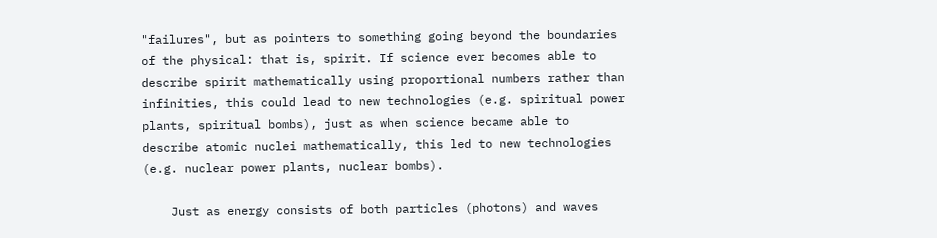"failures", but as pointers to something going beyond the boundaries of the physical: that is, spirit. If science ever becomes able to describe spirit mathematically using proportional numbers rather than infinities, this could lead to new technologies (e.g. spiritual power plants, spiritual bombs), just as when science became able to describe atomic nuclei mathematically, this led to new technologies (e.g. nuclear power plants, nuclear bombs).

    Just as energy consists of both particles (photons) and waves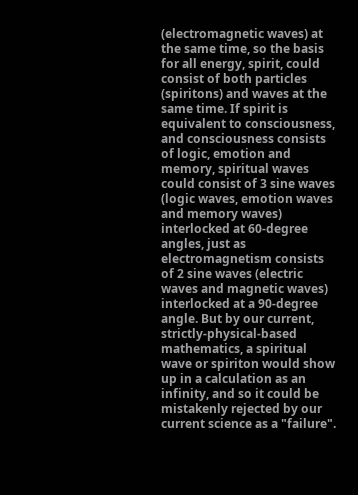(electromagnetic waves) at the same time, so the basis for all energy, spirit, could consist of both particles (spiritons) and waves at the same time. If spirit is equivalent to consciousness, and consciousness consists of logic, emotion and memory, spiritual waves could consist of 3 sine waves (logic waves, emotion waves and memory waves) interlocked at 60-degree angles, just as electromagnetism consists of 2 sine waves (electric waves and magnetic waves) interlocked at a 90-degree angle. But by our current, strictly-physical-based mathematics, a spiritual wave or spiriton would show up in a calculation as an infinity, and so it could be mistakenly rejected by our current science as a "failure".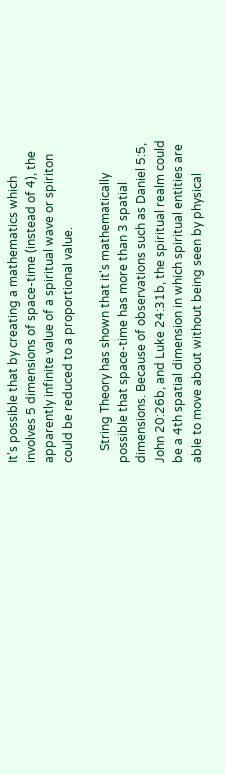It's possible that by creating a mathematics which involves 5 dimensions of space-time (instead of 4), the apparently infinite value of a spiritual wave or spiriton could be reduced to a proportional value.

    String Theory has shown that it's mathematically possible that space-time has more than 3 spatial dimensions. Because of observations such as Daniel 5:5, John 20:26b, and Luke 24:31b, the spiritual realm could be a 4th spatial dimension in which spiritual entities are able to move about without being seen by physical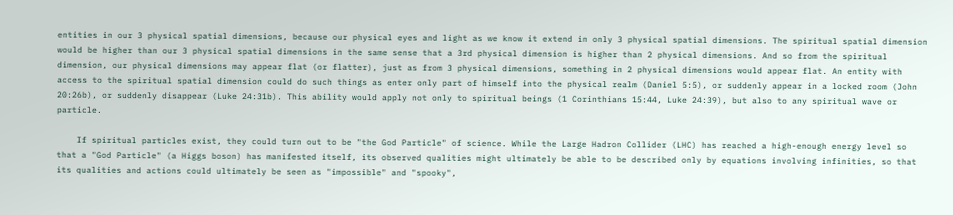entities in our 3 physical spatial dimensions, because our physical eyes and light as we know it extend in only 3 physical spatial dimensions. The spiritual spatial dimension would be higher than our 3 physical spatial dimensions in the same sense that a 3rd physical dimension is higher than 2 physical dimensions. And so from the spiritual dimension, our physical dimensions may appear flat (or flatter), just as from 3 physical dimensions, something in 2 physical dimensions would appear flat. An entity with access to the spiritual spatial dimension could do such things as enter only part of himself into the physical realm (Daniel 5:5), or suddenly appear in a locked room (John 20:26b), or suddenly disappear (Luke 24:31b). This ability would apply not only to spiritual beings (1 Corinthians 15:44, Luke 24:39), but also to any spiritual wave or particle.

    If spiritual particles exist, they could turn out to be "the God Particle" of science. While the Large Hadron Collider (LHC) has reached a high-enough energy level so that a "God Particle" (a Higgs boson) has manifested itself, its observed qualities might ultimately be able to be described only by equations involving infinities, so that its qualities and actions could ultimately be seen as "impossible" and "spooky",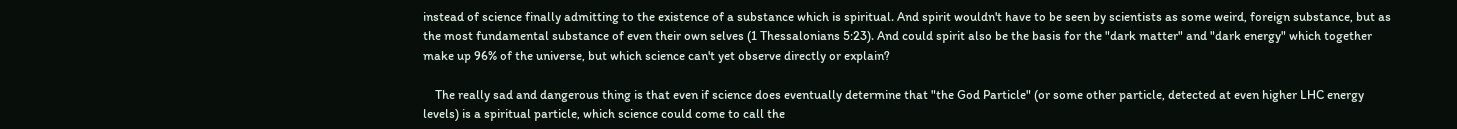instead of science finally admitting to the existence of a substance which is spiritual. And spirit wouldn't have to be seen by scientists as some weird, foreign substance, but as the most fundamental substance of even their own selves (1 Thessalonians 5:23). And could spirit also be the basis for the "dark matter" and "dark energy" which together make up 96% of the universe, but which science can't yet observe directly or explain?

    The really sad and dangerous thing is that even if science does eventually determine that "the God Particle" (or some other particle, detected at even higher LHC energy levels) is a spiritual particle, which science could come to call the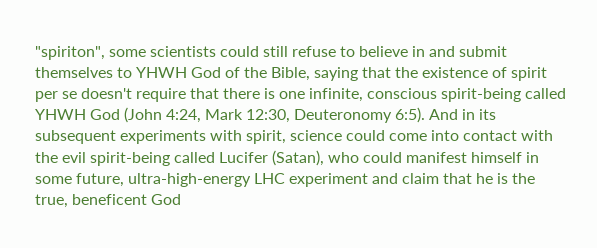"spiriton", some scientists could still refuse to believe in and submit themselves to YHWH God of the Bible, saying that the existence of spirit per se doesn't require that there is one infinite, conscious spirit-being called YHWH God (John 4:24, Mark 12:30, Deuteronomy 6:5). And in its subsequent experiments with spirit, science could come into contact with the evil spirit-being called Lucifer (Satan), who could manifest himself in some future, ultra-high-energy LHC experiment and claim that he is the true, beneficent God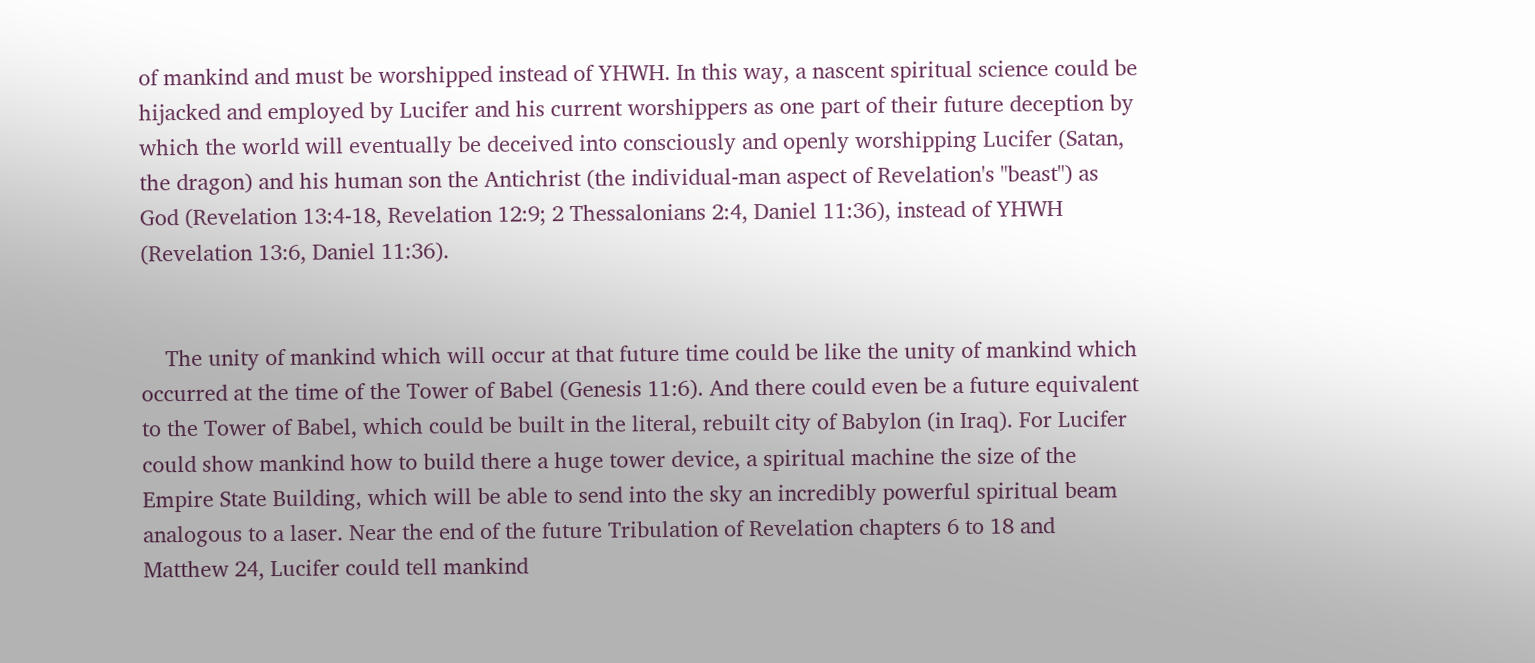of mankind and must be worshipped instead of YHWH. In this way, a nascent spiritual science could be hijacked and employed by Lucifer and his current worshippers as one part of their future deception by which the world will eventually be deceived into consciously and openly worshipping Lucifer (Satan, the dragon) and his human son the Antichrist (the individual-man aspect of Revelation's "beast") as God (Revelation 13:4-18, Revelation 12:9; 2 Thessalonians 2:4, Daniel 11:36), instead of YHWH (Revelation 13:6, Daniel 11:36).


    The unity of mankind which will occur at that future time could be like the unity of mankind which occurred at the time of the Tower of Babel (Genesis 11:6). And there could even be a future equivalent to the Tower of Babel, which could be built in the literal, rebuilt city of Babylon (in Iraq). For Lucifer could show mankind how to build there a huge tower device, a spiritual machine the size of the Empire State Building, which will be able to send into the sky an incredibly powerful spiritual beam analogous to a laser. Near the end of the future Tribulation of Revelation chapters 6 to 18 and Matthew 24, Lucifer could tell mankind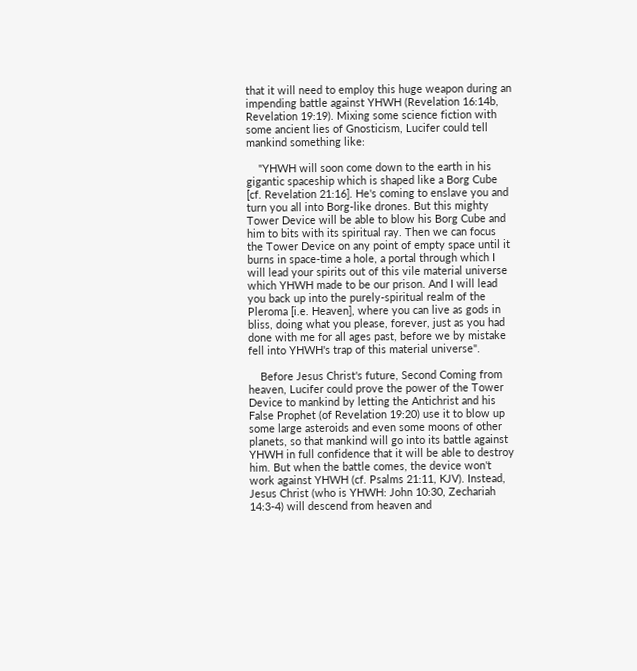that it will need to employ this huge weapon during an impending battle against YHWH (Revelation 16:14b, Revelation 19:19). Mixing some science fiction with some ancient lies of Gnosticism, Lucifer could tell mankind something like:

    "YHWH will soon come down to the earth in his gigantic spaceship which is shaped like a Borg Cube [cf. Revelation 21:16]. He's coming to enslave you and turn you all into Borg-like drones. But this mighty Tower Device will be able to blow his Borg Cube and him to bits with its spiritual ray. Then we can focus the Tower Device on any point of empty space until it burns in space-time a hole, a portal through which I will lead your spirits out of this vile material universe which YHWH made to be our prison. And I will lead you back up into the purely-spiritual realm of the Pleroma [i.e. Heaven], where you can live as gods in bliss, doing what you please, forever, just as you had done with me for all ages past, before we by mistake fell into YHWH's trap of this material universe".

    Before Jesus Christ's future, Second Coming from heaven, Lucifer could prove the power of the Tower Device to mankind by letting the Antichrist and his False Prophet (of Revelation 19:20) use it to blow up some large asteroids and even some moons of other planets, so that mankind will go into its battle against YHWH in full confidence that it will be able to destroy him. But when the battle comes, the device won't work against YHWH (cf. Psalms 21:11, KJV). Instead, Jesus Christ (who is YHWH: John 10:30, Zechariah 14:3-4) will descend from heaven and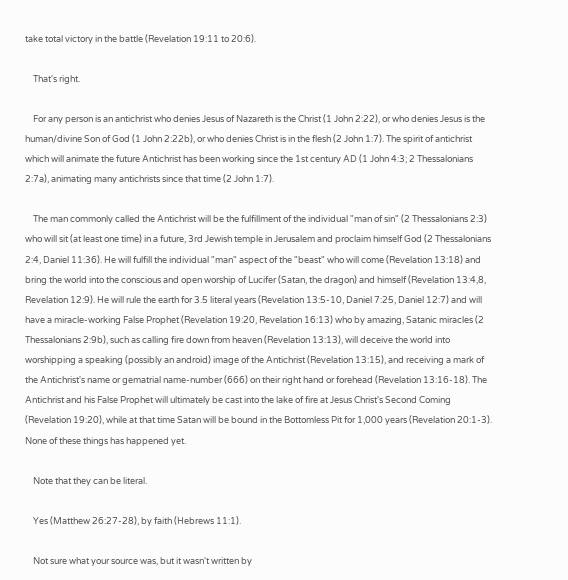take total victory in the battle (Revelation 19:11 to 20:6).

    That's right.

    For any person is an antichrist who denies Jesus of Nazareth is the Christ (1 John 2:22), or who denies Jesus is the human/divine Son of God (1 John 2:22b), or who denies Christ is in the flesh (2 John 1:7). The spirit of antichrist which will animate the future Antichrist has been working since the 1st century AD (1 John 4:3; 2 Thessalonians 2:7a), animating many antichrists since that time (2 John 1:7).

    The man commonly called the Antichrist will be the fulfillment of the individual "man of sin" (2 Thessalonians 2:3) who will sit (at least one time) in a future, 3rd Jewish temple in Jerusalem and proclaim himself God (2 Thessalonians 2:4, Daniel 11:36). He will fulfill the individual "man" aspect of the "beast" who will come (Revelation 13:18) and bring the world into the conscious and open worship of Lucifer (Satan, the dragon) and himself (Revelation 13:4,8, Revelation 12:9). He will rule the earth for 3.5 literal years (Revelation 13:5-10, Daniel 7:25, Daniel 12:7) and will have a miracle-working False Prophet (Revelation 19:20, Revelation 16:13) who by amazing, Satanic miracles (2 Thessalonians 2:9b), such as calling fire down from heaven (Revelation 13:13), will deceive the world into worshipping a speaking (possibly an android) image of the Antichrist (Revelation 13:15), and receiving a mark of the Antichrist's name or gematrial name-number (666) on their right hand or forehead (Revelation 13:16-18). The Antichrist and his False Prophet will ultimately be cast into the lake of fire at Jesus Christ's Second Coming (Revelation 19:20), while at that time Satan will be bound in the Bottomless Pit for 1,000 years (Revelation 20:1-3). None of these things has happened yet.

    Note that they can be literal.

    Yes (Matthew 26:27-28), by faith (Hebrews 11:1).

    Not sure what your source was, but it wasn't written by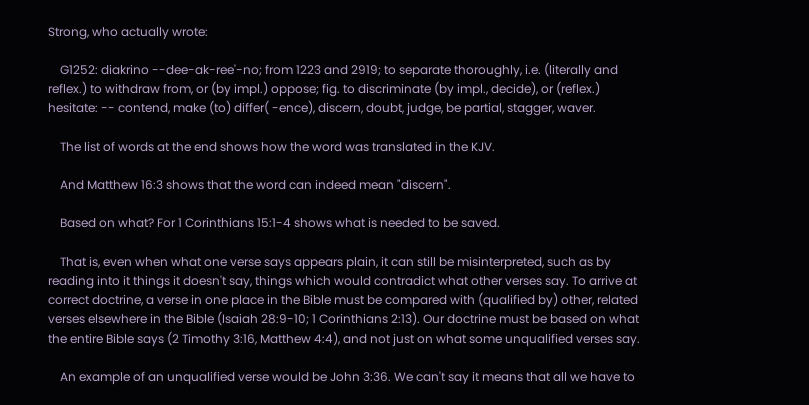Strong, who actually wrote:

    G1252: diakrino --dee-ak-ree'-no; from 1223 and 2919; to separate thoroughly, i.e. (literally and reflex.) to withdraw from, or (by impl.) oppose; fig. to discriminate (by impl., decide), or (reflex.) hesitate: -- contend, make (to) differ( -ence), discern, doubt, judge, be partial, stagger, waver.

    The list of words at the end shows how the word was translated in the KJV.

    And Matthew 16:3 shows that the word can indeed mean "discern".

    Based on what? For 1 Corinthians 15:1-4 shows what is needed to be saved.

    That is, even when what one verse says appears plain, it can still be misinterpreted, such as by reading into it things it doesn't say, things which would contradict what other verses say. To arrive at correct doctrine, a verse in one place in the Bible must be compared with (qualified by) other, related verses elsewhere in the Bible (Isaiah 28:9-10; 1 Corinthians 2:13). Our doctrine must be based on what the entire Bible says (2 Timothy 3:16, Matthew 4:4), and not just on what some unqualified verses say.

    An example of an unqualified verse would be John 3:36. We can't say it means that all we have to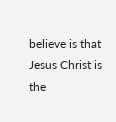believe is that Jesus Christ is the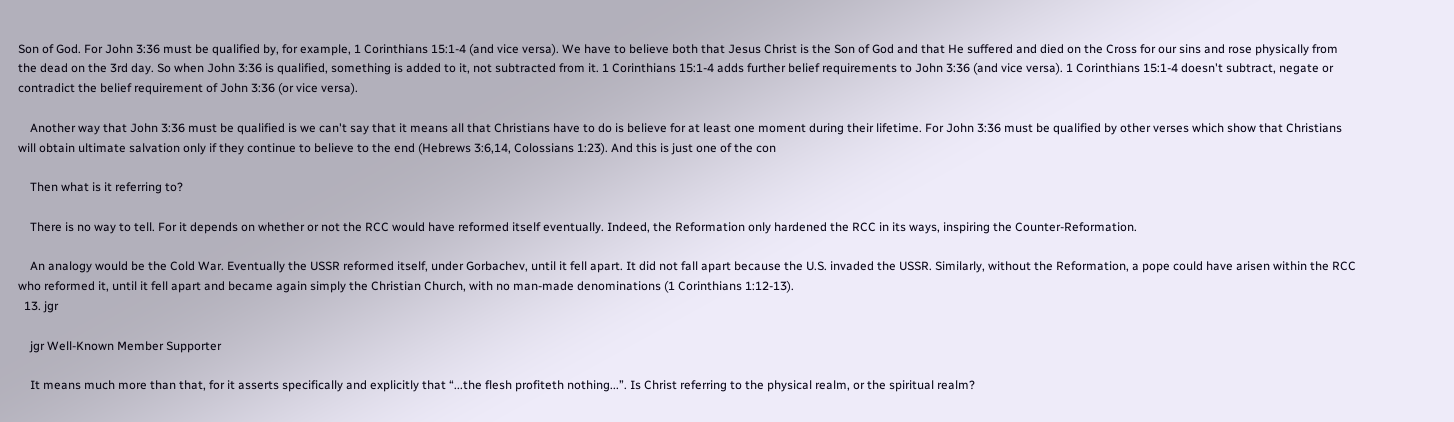Son of God. For John 3:36 must be qualified by, for example, 1 Corinthians 15:1-4 (and vice versa). We have to believe both that Jesus Christ is the Son of God and that He suffered and died on the Cross for our sins and rose physically from the dead on the 3rd day. So when John 3:36 is qualified, something is added to it, not subtracted from it. 1 Corinthians 15:1-4 adds further belief requirements to John 3:36 (and vice versa). 1 Corinthians 15:1-4 doesn't subtract, negate or contradict the belief requirement of John 3:36 (or vice versa).

    Another way that John 3:36 must be qualified is we can't say that it means all that Christians have to do is believe for at least one moment during their lifetime. For John 3:36 must be qualified by other verses which show that Christians will obtain ultimate salvation only if they continue to believe to the end (Hebrews 3:6,14, Colossians 1:23). And this is just one of the con

    Then what is it referring to?

    There is no way to tell. For it depends on whether or not the RCC would have reformed itself eventually. Indeed, the Reformation only hardened the RCC in its ways, inspiring the Counter-Reformation.

    An analogy would be the Cold War. Eventually the USSR reformed itself, under Gorbachev, until it fell apart. It did not fall apart because the U.S. invaded the USSR. Similarly, without the Reformation, a pope could have arisen within the RCC who reformed it, until it fell apart and became again simply the Christian Church, with no man-made denominations (1 Corinthians 1:12-13).
  13. jgr

    jgr Well-Known Member Supporter

    It means much more than that, for it asserts specifically and explicitly that “...the flesh profiteth nothing...”. Is Christ referring to the physical realm, or the spiritual realm?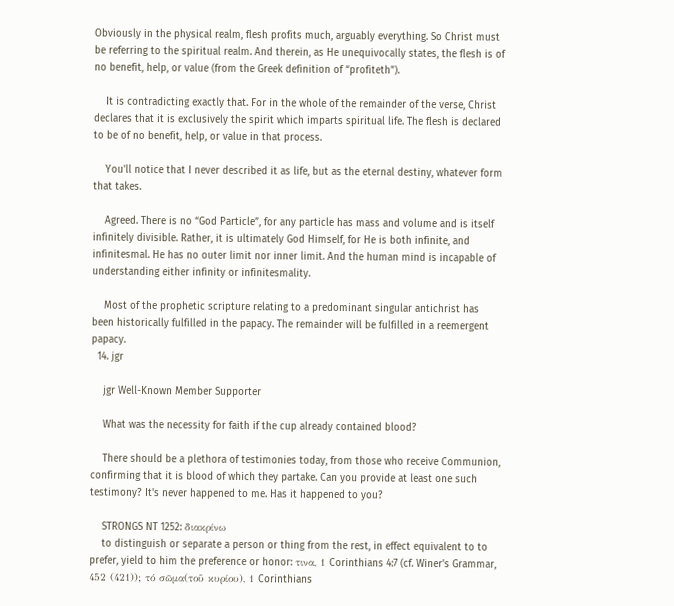Obviously in the physical realm, flesh profits much, arguably everything. So Christ must be referring to the spiritual realm. And therein, as He unequivocally states, the flesh is of no benefit, help, or value (from the Greek definition of “profiteth”).

    It is contradicting exactly that. For in the whole of the remainder of the verse, Christ declares that it is exclusively the spirit which imparts spiritual life. The flesh is declared to be of no benefit, help, or value in that process.

    You'll notice that I never described it as life, but as the eternal destiny, whatever form that takes.

    Agreed. There is no “God Particle”, for any particle has mass and volume and is itself infinitely divisible. Rather, it is ultimately God Himself, for He is both infinite, and infinitesmal. He has no outer limit nor inner limit. And the human mind is incapable of understanding either infinity or infinitesmality.

    Most of the prophetic scripture relating to a predominant singular antichrist has been historically fulfilled in the papacy. The remainder will be fulfilled in a reemergent papacy.
  14. jgr

    jgr Well-Known Member Supporter

    What was the necessity for faith if the cup already contained blood?

    There should be a plethora of testimonies today, from those who receive Communion, confirming that it is blood of which they partake. Can you provide at least one such testimony? It's never happened to me. Has it happened to you?

    STRONGS NT 1252: διακρίνω
    to distinguish or separate a person or thing from the rest, in effect equivalent to to prefer, yield to him the preference or honor: τινα, 1 Corinthians 4:7 (cf. Winer's Grammar, 452 (421)); τό σῶμα(τοῦ κυρίου), 1 Corinthians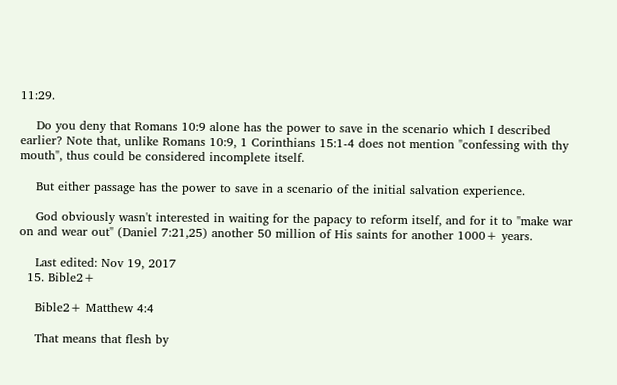11:29.

    Do you deny that Romans 10:9 alone has the power to save in the scenario which I described earlier? Note that, unlike Romans 10:9, 1 Corinthians 15:1-4 does not mention "confessing with thy mouth", thus could be considered incomplete itself.

    But either passage has the power to save in a scenario of the initial salvation experience.

    God obviously wasn't interested in waiting for the papacy to reform itself, and for it to "make war on and wear out" (Daniel 7:21,25) another 50 million of His saints for another 1000+ years.

    Last edited: Nov 19, 2017
  15. Bible2+

    Bible2+ Matthew 4:4

    That means that flesh by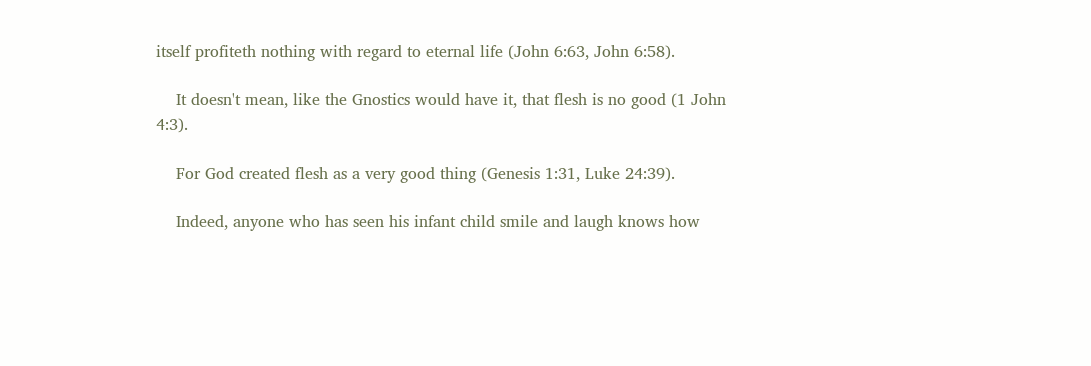itself profiteth nothing with regard to eternal life (John 6:63, John 6:58).

    It doesn't mean, like the Gnostics would have it, that flesh is no good (1 John 4:3).

    For God created flesh as a very good thing (Genesis 1:31, Luke 24:39).

    Indeed, anyone who has seen his infant child smile and laugh knows how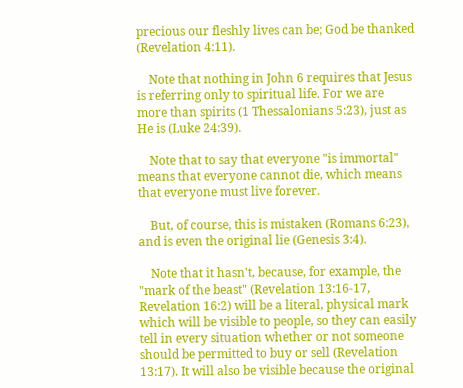precious our fleshly lives can be; God be thanked (Revelation 4:11).

    Note that nothing in John 6 requires that Jesus is referring only to spiritual life. For we are more than spirits (1 Thessalonians 5:23), just as He is (Luke 24:39).

    Note that to say that everyone "is immortal" means that everyone cannot die, which means that everyone must live forever.

    But, of course, this is mistaken (Romans 6:23), and is even the original lie (Genesis 3:4).

    Note that it hasn't, because, for example, the "mark of the beast" (Revelation 13:16-17, Revelation 16:2) will be a literal, physical mark which will be visible to people, so they can easily tell in every situation whether or not someone should be permitted to buy or sell (Revelation 13:17). It will also be visible because the original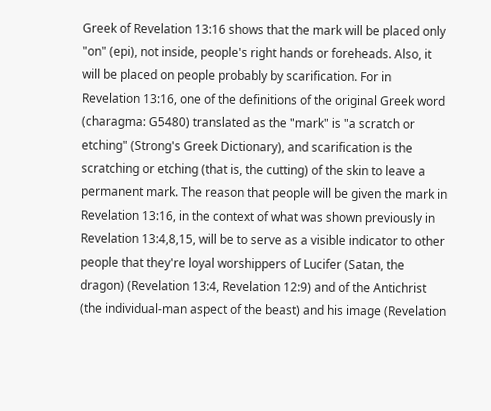Greek of Revelation 13:16 shows that the mark will be placed only "on" (epi), not inside, people's right hands or foreheads. Also, it will be placed on people probably by scarification. For in Revelation 13:16, one of the definitions of the original Greek word (charagma: G5480) translated as the "mark" is "a scratch or etching" (Strong's Greek Dictionary), and scarification is the scratching or etching (that is, the cutting) of the skin to leave a permanent mark. The reason that people will be given the mark in Revelation 13:16, in the context of what was shown previously in Revelation 13:4,8,15, will be to serve as a visible indicator to other people that they're loyal worshippers of Lucifer (Satan, the dragon) (Revelation 13:4, Revelation 12:9) and of the Antichrist (the individual-man aspect of the beast) and his image (Revelation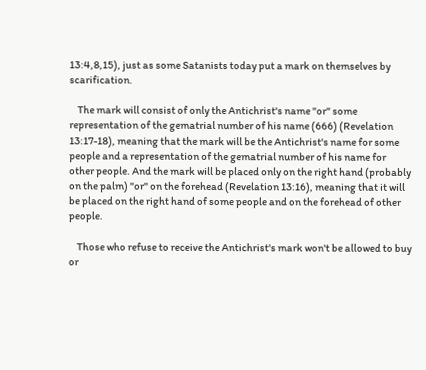13:4,8,15), just as some Satanists today put a mark on themselves by scarification.

    The mark will consist of only the Antichrist's name "or" some representation of the gematrial number of his name (666) (Revelation 13:17-18), meaning that the mark will be the Antichrist's name for some people and a representation of the gematrial number of his name for other people. And the mark will be placed only on the right hand (probably on the palm) "or" on the forehead (Revelation 13:16), meaning that it will be placed on the right hand of some people and on the forehead of other people.

    Those who refuse to receive the Antichrist's mark won't be allowed to buy or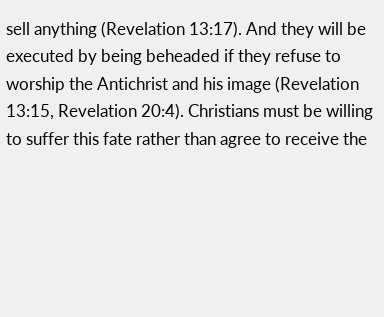sell anything (Revelation 13:17). And they will be executed by being beheaded if they refuse to worship the Antichrist and his image (Revelation 13:15, Revelation 20:4). Christians must be willing to suffer this fate rather than agree to receive the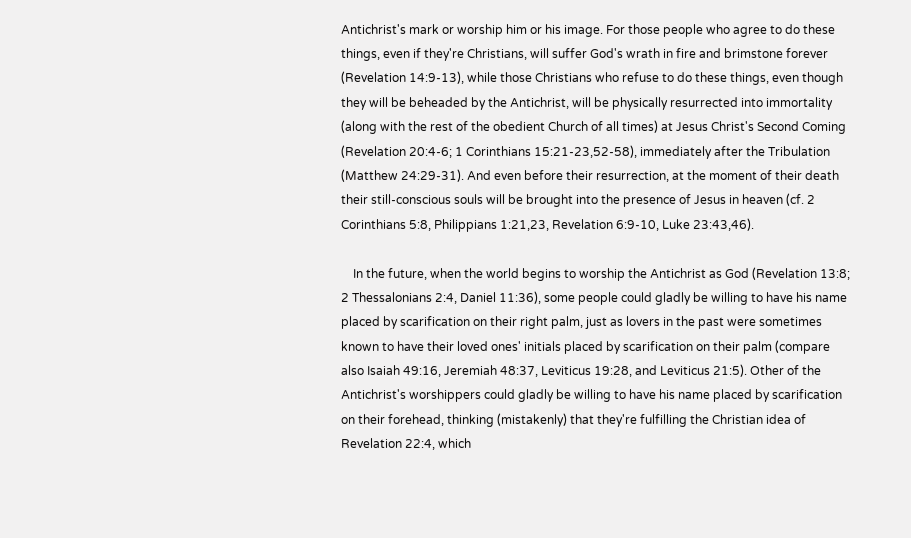Antichrist's mark or worship him or his image. For those people who agree to do these things, even if they're Christians, will suffer God's wrath in fire and brimstone forever (Revelation 14:9-13), while those Christians who refuse to do these things, even though they will be beheaded by the Antichrist, will be physically resurrected into immortality (along with the rest of the obedient Church of all times) at Jesus Christ's Second Coming (Revelation 20:4-6; 1 Corinthians 15:21-23,52-58), immediately after the Tribulation (Matthew 24:29-31). And even before their resurrection, at the moment of their death their still-conscious souls will be brought into the presence of Jesus in heaven (cf. 2 Corinthians 5:8, Philippians 1:21,23, Revelation 6:9-10, Luke 23:43,46).

    In the future, when the world begins to worship the Antichrist as God (Revelation 13:8; 2 Thessalonians 2:4, Daniel 11:36), some people could gladly be willing to have his name placed by scarification on their right palm, just as lovers in the past were sometimes known to have their loved ones' initials placed by scarification on their palm (compare also Isaiah 49:16, Jeremiah 48:37, Leviticus 19:28, and Leviticus 21:5). Other of the Antichrist's worshippers could gladly be willing to have his name placed by scarification on their forehead, thinking (mistakenly) that they're fulfilling the Christian idea of Revelation 22:4, which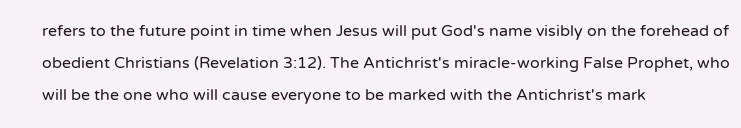refers to the future point in time when Jesus will put God's name visibly on the forehead of obedient Christians (Revelation 3:12). The Antichrist's miracle-working False Prophet, who will be the one who will cause everyone to be marked with the Antichrist's mark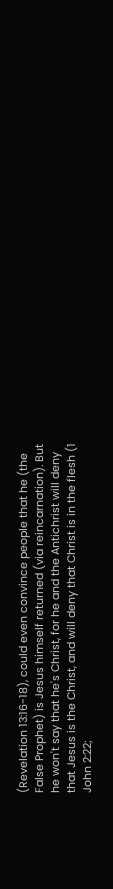(Revelation 13:16-18), could even convince people that he (the False Prophet) is Jesus himself returned (via reincarnation). But he won't say that he's Christ, for he and the Antichrist will deny that Jesus is the Christ, and will deny that Christ is in the flesh (1 John 2:22;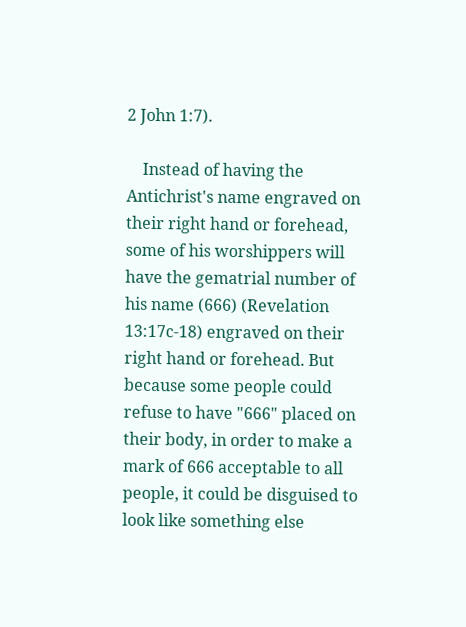2 John 1:7).

    Instead of having the Antichrist's name engraved on their right hand or forehead, some of his worshippers will have the gematrial number of his name (666) (Revelation 13:17c-18) engraved on their right hand or forehead. But because some people could refuse to have "666" placed on their body, in order to make a mark of 666 acceptable to all people, it could be disguised to look like something else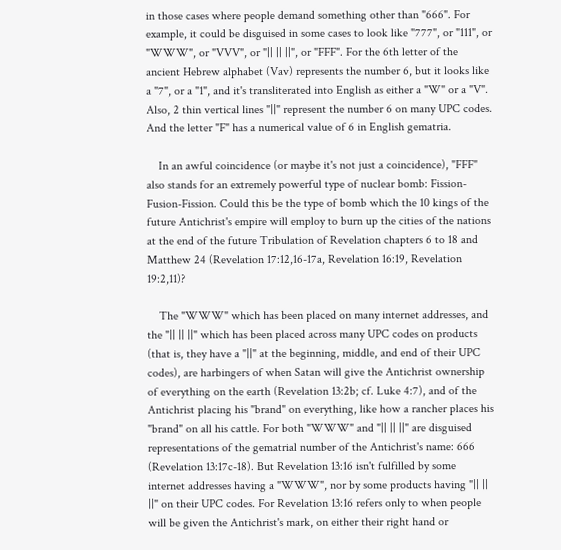in those cases where people demand something other than "666". For example, it could be disguised in some cases to look like "777", or "111", or "WWW", or "VVV", or "|| || ||", or "FFF". For the 6th letter of the ancient Hebrew alphabet (Vav) represents the number 6, but it looks like a "7", or a "1", and it's transliterated into English as either a "W" or a "V". Also, 2 thin vertical lines "||" represent the number 6 on many UPC codes. And the letter "F" has a numerical value of 6 in English gematria.

    In an awful coincidence (or maybe it's not just a coincidence), "FFF" also stands for an extremely powerful type of nuclear bomb: Fission-Fusion-Fission. Could this be the type of bomb which the 10 kings of the future Antichrist's empire will employ to burn up the cities of the nations at the end of the future Tribulation of Revelation chapters 6 to 18 and Matthew 24 (Revelation 17:12,16-17a, Revelation 16:19, Revelation 19:2,11)?

    The "WWW" which has been placed on many internet addresses, and the "|| || ||" which has been placed across many UPC codes on products (that is, they have a "||" at the beginning, middle, and end of their UPC codes), are harbingers of when Satan will give the Antichrist ownership of everything on the earth (Revelation 13:2b; cf. Luke 4:7), and of the Antichrist placing his "brand" on everything, like how a rancher places his "brand" on all his cattle. For both "WWW" and "|| || ||" are disguised representations of the gematrial number of the Antichrist's name: 666 (Revelation 13:17c-18). But Revelation 13:16 isn't fulfilled by some internet addresses having a "WWW", nor by some products having "|| || ||" on their UPC codes. For Revelation 13:16 refers only to when people will be given the Antichrist's mark, on either their right hand or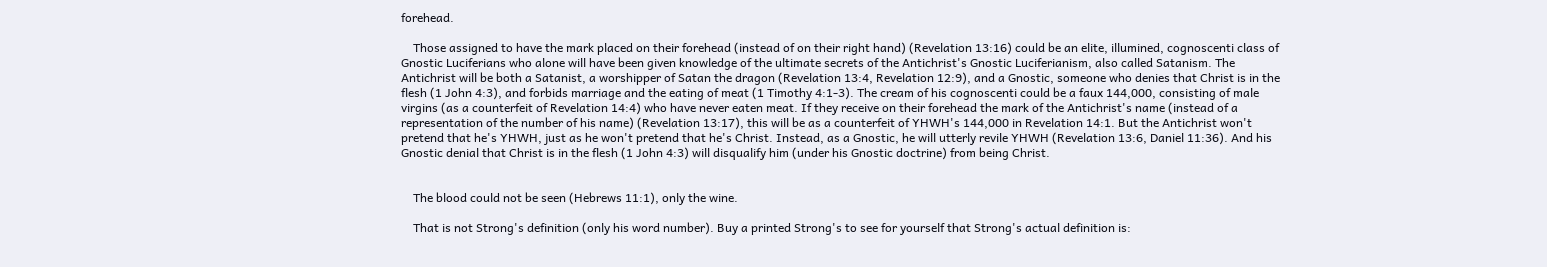forehead.

    Those assigned to have the mark placed on their forehead (instead of on their right hand) (Revelation 13:16) could be an elite, illumined, cognoscenti class of Gnostic Luciferians who alone will have been given knowledge of the ultimate secrets of the Antichrist's Gnostic Luciferianism, also called Satanism. The Antichrist will be both a Satanist, a worshipper of Satan the dragon (Revelation 13:4, Revelation 12:9), and a Gnostic, someone who denies that Christ is in the flesh (1 John 4:3), and forbids marriage and the eating of meat (1 Timothy 4:1-3). The cream of his cognoscenti could be a faux 144,000, consisting of male virgins (as a counterfeit of Revelation 14:4) who have never eaten meat. If they receive on their forehead the mark of the Antichrist's name (instead of a representation of the number of his name) (Revelation 13:17), this will be as a counterfeit of YHWH's 144,000 in Revelation 14:1. But the Antichrist won't pretend that he's YHWH, just as he won't pretend that he's Christ. Instead, as a Gnostic, he will utterly revile YHWH (Revelation 13:6, Daniel 11:36). And his Gnostic denial that Christ is in the flesh (1 John 4:3) will disqualify him (under his Gnostic doctrine) from being Christ.


    The blood could not be seen (Hebrews 11:1), only the wine.

    That is not Strong's definition (only his word number). Buy a printed Strong's to see for yourself that Strong's actual definition is: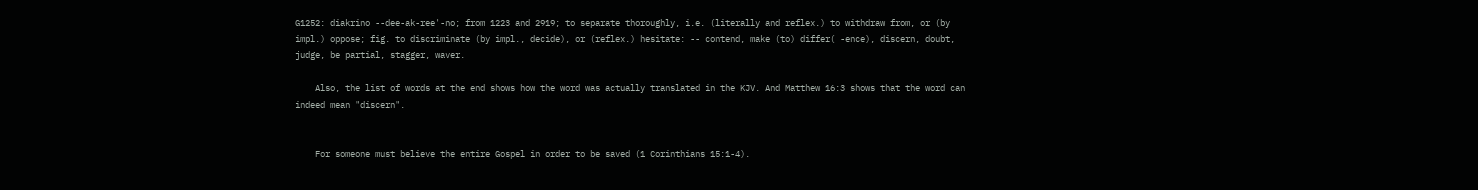G1252: diakrino --dee-ak-ree'-no; from 1223 and 2919; to separate thoroughly, i.e. (literally and reflex.) to withdraw from, or (by impl.) oppose; fig. to discriminate (by impl., decide), or (reflex.) hesitate: -- contend, make (to) differ( -ence), discern, doubt, judge, be partial, stagger, waver.

    Also, the list of words at the end shows how the word was actually translated in the KJV. And Matthew 16:3 shows that the word can indeed mean "discern".


    For someone must believe the entire Gospel in order to be saved (1 Corinthians 15:1-4).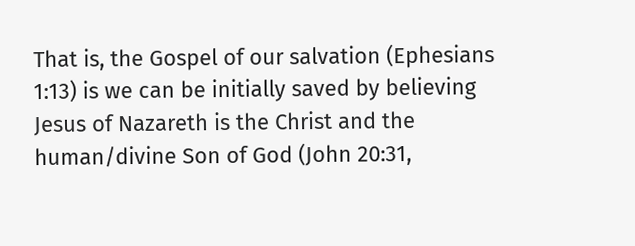That is, the Gospel of our salvation (Ephesians 1:13) is we can be initially saved by believing Jesus of Nazareth is the Christ and the human/divine Son of God (John 20:31,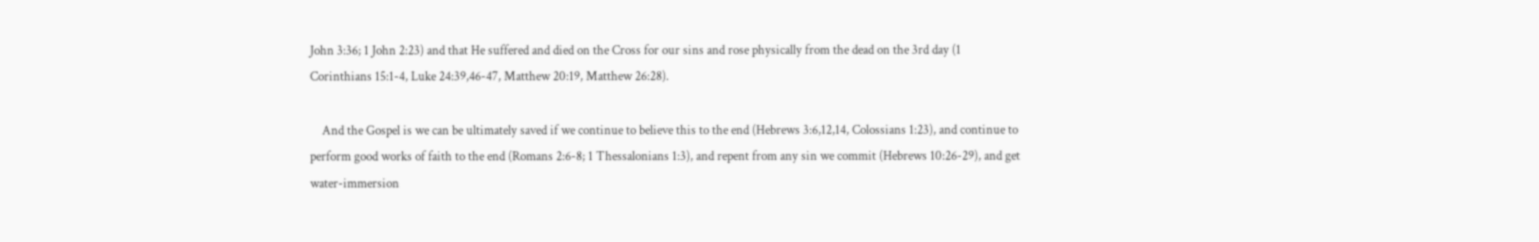John 3:36; 1 John 2:23) and that He suffered and died on the Cross for our sins and rose physically from the dead on the 3rd day (1 Corinthians 15:1-4, Luke 24:39,46-47, Matthew 20:19, Matthew 26:28).

    And the Gospel is we can be ultimately saved if we continue to believe this to the end (Hebrews 3:6,12,14, Colossians 1:23), and continue to perform good works of faith to the end (Romans 2:6-8; 1 Thessalonians 1:3), and repent from any sin we commit (Hebrews 10:26-29), and get water-immersion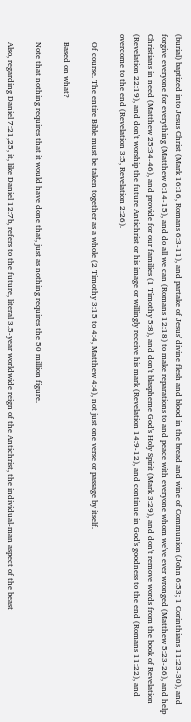(burial) baptized into Jesus Christ (Mark 16:16, Romans 6:3-11), and partake of Jesus' divine flesh and blood in the bread and wine of Communion (John 6:53; 1 Corinthians 11:23-30), and forgive everyone for everything (Matthew 6:14-15), and do all we can (Romans 12:18) to make reparations to and peace with everyone whom we've ever wronged (Matthew 5:23-26), and help Christians in need (Matthew 25:34-46), and provide for our families (1 Timothy 5:8), and don't blaspheme God's Holy Spirit (Mark 3:29), and don't remove words from the book of Revelation (Revelation 22:19), and don't worship the future Antichrist or his image or willingly receive his mark (Revelation 14:9-12), and continue in God's goodness to the end (Romans 11:22), and overcome to the end (Revelation 3:5, Revelation 2:26).

    Of course. The entire Bible must be taken together as a whole (2 Timothy 3:15 to 4:4, Matthew 4:4), not just one verse or passage by itself.

    Based on what?

    Note that nothing requires that it would have done that, just as nothing requires the 50 million figure.

    Also, regarding Daniel 7:21,25, it, like Daniel 12:7b, refers to the future, literal 3.5-year worldwide reign of the Antichrist, the individual-man aspect of the beast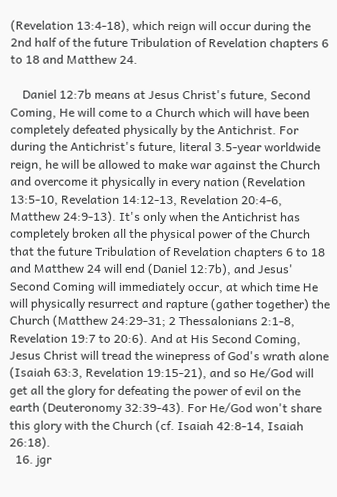(Revelation 13:4-18), which reign will occur during the 2nd half of the future Tribulation of Revelation chapters 6 to 18 and Matthew 24.

    Daniel 12:7b means at Jesus Christ's future, Second Coming, He will come to a Church which will have been completely defeated physically by the Antichrist. For during the Antichrist's future, literal 3.5-year worldwide reign, he will be allowed to make war against the Church and overcome it physically in every nation (Revelation 13:5-10, Revelation 14:12-13, Revelation 20:4-6, Matthew 24:9-13). It's only when the Antichrist has completely broken all the physical power of the Church that the future Tribulation of Revelation chapters 6 to 18 and Matthew 24 will end (Daniel 12:7b), and Jesus' Second Coming will immediately occur, at which time He will physically resurrect and rapture (gather together) the Church (Matthew 24:29-31; 2 Thessalonians 2:1-8, Revelation 19:7 to 20:6). And at His Second Coming, Jesus Christ will tread the winepress of God's wrath alone (Isaiah 63:3, Revelation 19:15-21), and so He/God will get all the glory for defeating the power of evil on the earth (Deuteronomy 32:39-43). For He/God won't share this glory with the Church (cf. Isaiah 42:8-14, Isaiah 26:18).
  16. jgr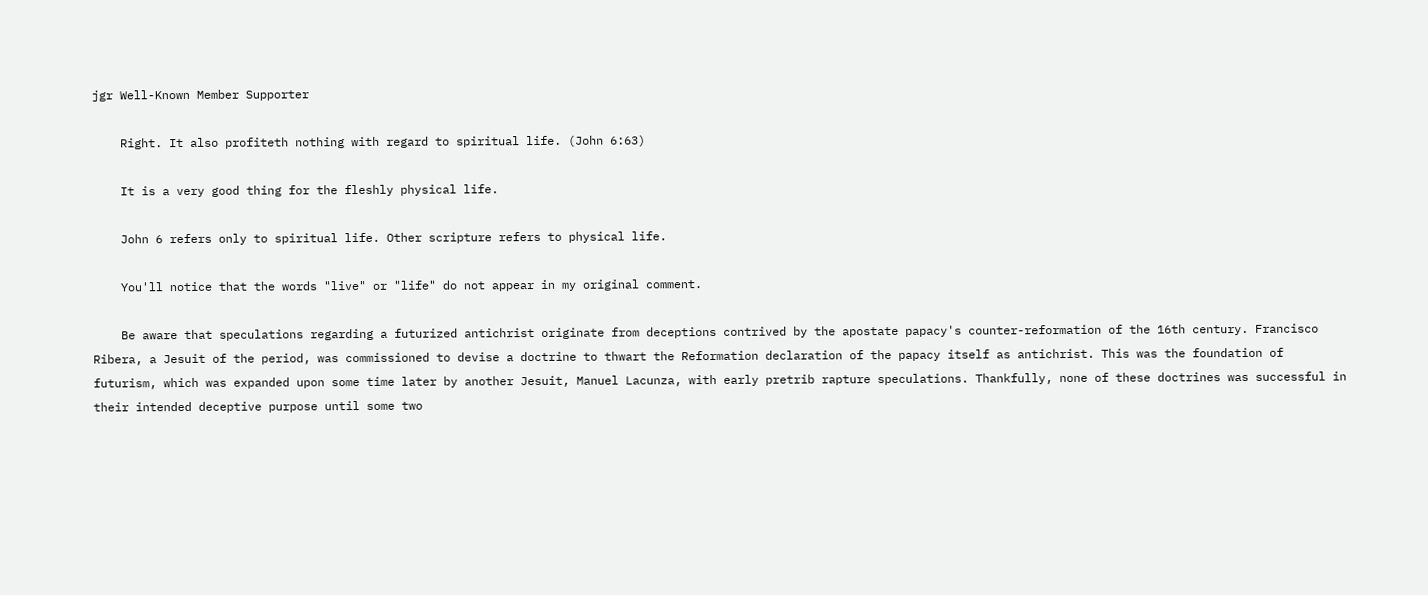jgr Well-Known Member Supporter

    Right. It also profiteth nothing with regard to spiritual life. (John 6:63)

    It is a very good thing for the fleshly physical life.

    John 6 refers only to spiritual life. Other scripture refers to physical life.

    You'll notice that the words "live" or "life" do not appear in my original comment.

    Be aware that speculations regarding a futurized antichrist originate from deceptions contrived by the apostate papacy's counter-reformation of the 16th century. Francisco Ribera, a Jesuit of the period, was commissioned to devise a doctrine to thwart the Reformation declaration of the papacy itself as antichrist. This was the foundation of futurism, which was expanded upon some time later by another Jesuit, Manuel Lacunza, with early pretrib rapture speculations. Thankfully, none of these doctrines was successful in their intended deceptive purpose until some two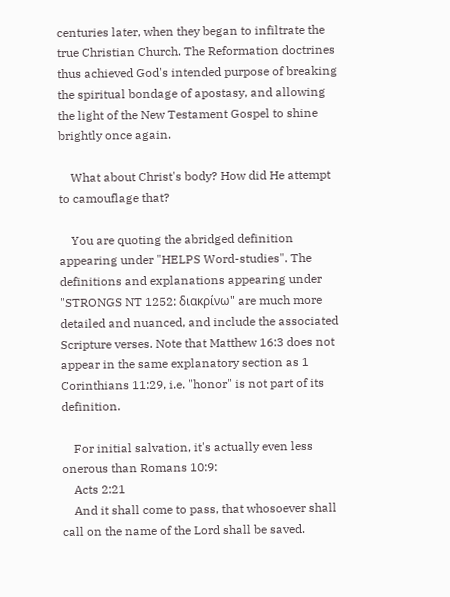centuries later, when they began to infiltrate the true Christian Church. The Reformation doctrines thus achieved God's intended purpose of breaking the spiritual bondage of apostasy, and allowing the light of the New Testament Gospel to shine brightly once again.

    What about Christ's body? How did He attempt to camouflage that?

    You are quoting the abridged definition appearing under "HELPS Word-studies". The definitions and explanations appearing under "STRONGS NT 1252: διακρίνω" are much more detailed and nuanced, and include the associated Scripture verses. Note that Matthew 16:3 does not appear in the same explanatory section as 1 Corinthians 11:29, i.e. "honor" is not part of its definition.

    For initial salvation, it's actually even less onerous than Romans 10:9:
    Acts 2:21
    And it shall come to pass, that whosoever shall call on the name of the Lord shall be saved.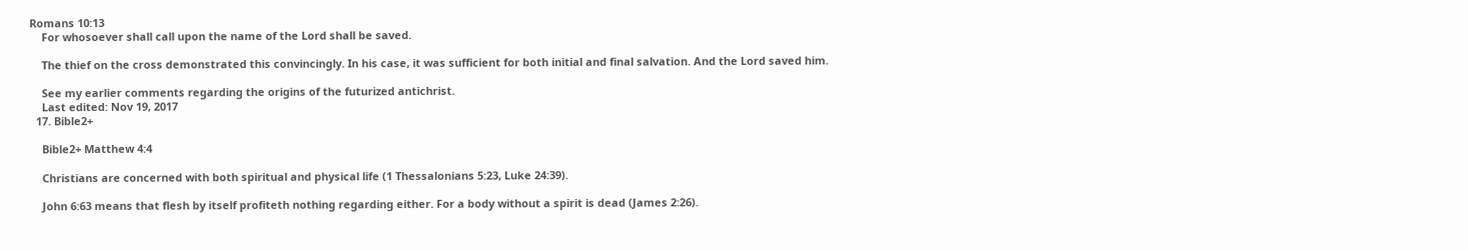Romans 10:13
    For whosoever shall call upon the name of the Lord shall be saved.

    The thief on the cross demonstrated this convincingly. In his case, it was sufficient for both initial and final salvation. And the Lord saved him.

    See my earlier comments regarding the origins of the futurized antichrist.
    Last edited: Nov 19, 2017
  17. Bible2+

    Bible2+ Matthew 4:4

    Christians are concerned with both spiritual and physical life (1 Thessalonians 5:23, Luke 24:39).

    John 6:63 means that flesh by itself profiteth nothing regarding either. For a body without a spirit is dead (James 2:26).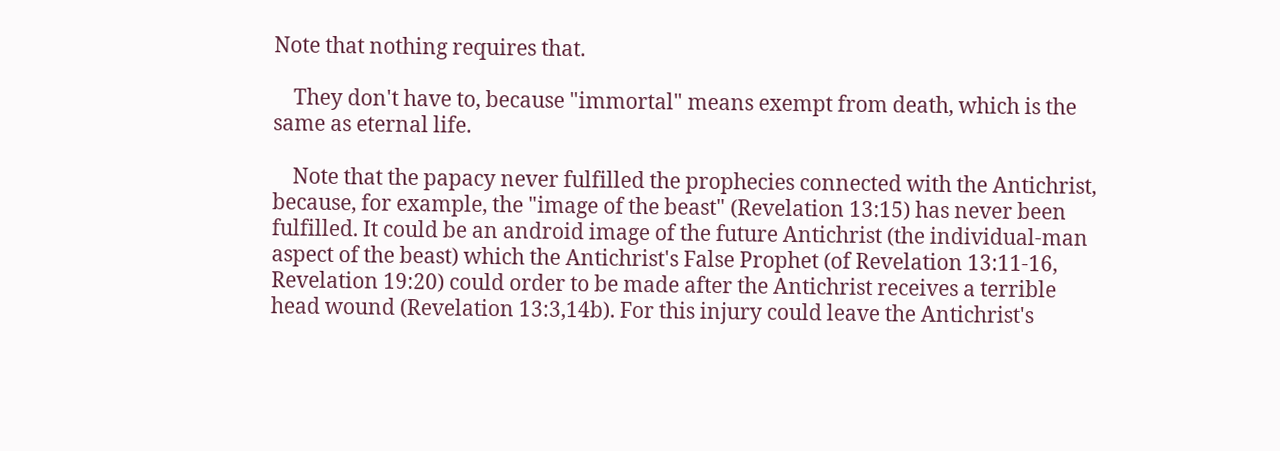Note that nothing requires that.

    They don't have to, because "immortal" means exempt from death, which is the same as eternal life.

    Note that the papacy never fulfilled the prophecies connected with the Antichrist, because, for example, the "image of the beast" (Revelation 13:15) has never been fulfilled. It could be an android image of the future Antichrist (the individual-man aspect of the beast) which the Antichrist's False Prophet (of Revelation 13:11-16, Revelation 19:20) could order to be made after the Antichrist receives a terrible head wound (Revelation 13:3,14b). For this injury could leave the Antichrist's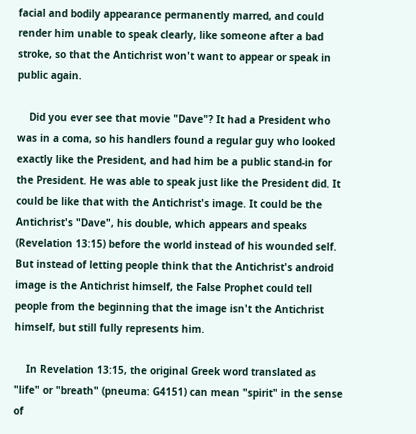facial and bodily appearance permanently marred, and could render him unable to speak clearly, like someone after a bad stroke, so that the Antichrist won't want to appear or speak in public again.

    Did you ever see that movie "Dave"? It had a President who was in a coma, so his handlers found a regular guy who looked exactly like the President, and had him be a public stand-in for the President. He was able to speak just like the President did. It could be like that with the Antichrist's image. It could be the Antichrist's "Dave", his double, which appears and speaks (Revelation 13:15) before the world instead of his wounded self. But instead of letting people think that the Antichrist's android image is the Antichrist himself, the False Prophet could tell people from the beginning that the image isn't the Antichrist himself, but still fully represents him.

    In Revelation 13:15, the original Greek word translated as "life" or "breath" (pneuma: G4151) can mean "spirit" in the sense of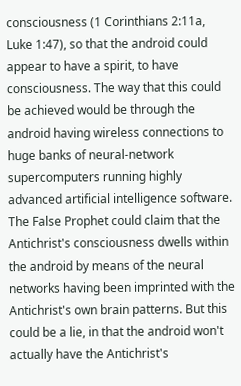consciousness (1 Corinthians 2:11a, Luke 1:47), so that the android could appear to have a spirit, to have consciousness. The way that this could be achieved would be through the android having wireless connections to huge banks of neural-network supercomputers running highly advanced artificial intelligence software. The False Prophet could claim that the Antichrist's consciousness dwells within the android by means of the neural networks having been imprinted with the Antichrist's own brain patterns. But this could be a lie, in that the android won't actually have the Antichrist's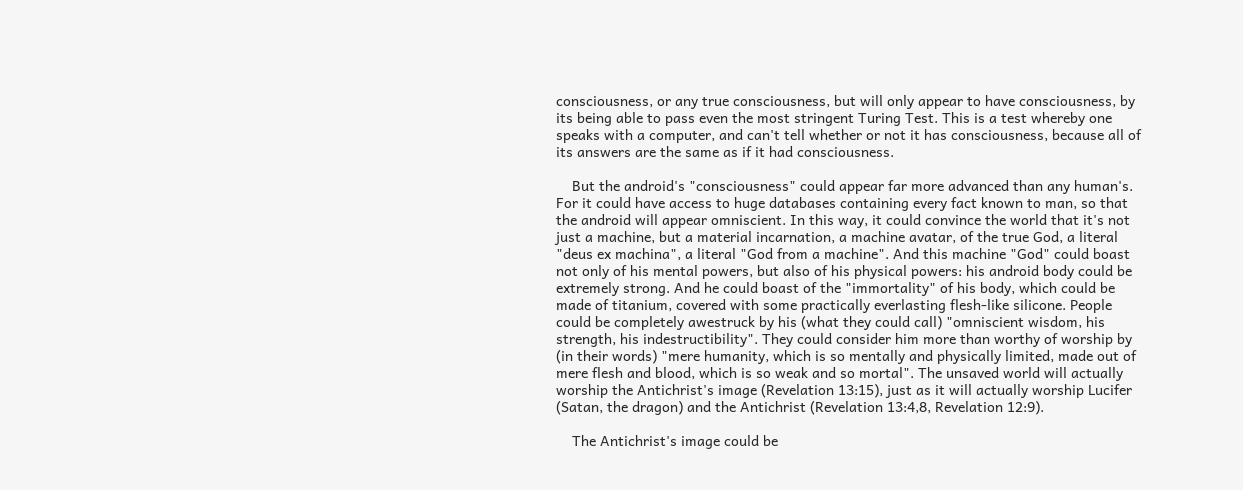consciousness, or any true consciousness, but will only appear to have consciousness, by its being able to pass even the most stringent Turing Test. This is a test whereby one speaks with a computer, and can't tell whether or not it has consciousness, because all of its answers are the same as if it had consciousness.

    But the android's "consciousness" could appear far more advanced than any human's. For it could have access to huge databases containing every fact known to man, so that the android will appear omniscient. In this way, it could convince the world that it's not just a machine, but a material incarnation, a machine avatar, of the true God, a literal "deus ex machina", a literal "God from a machine". And this machine "God" could boast not only of his mental powers, but also of his physical powers: his android body could be extremely strong. And he could boast of the "immortality" of his body, which could be made of titanium, covered with some practically everlasting flesh-like silicone. People could be completely awestruck by his (what they could call) "omniscient wisdom, his strength, his indestructibility". They could consider him more than worthy of worship by (in their words) "mere humanity, which is so mentally and physically limited, made out of mere flesh and blood, which is so weak and so mortal". The unsaved world will actually worship the Antichrist's image (Revelation 13:15), just as it will actually worship Lucifer (Satan, the dragon) and the Antichrist (Revelation 13:4,8, Revelation 12:9).

    The Antichrist's image could be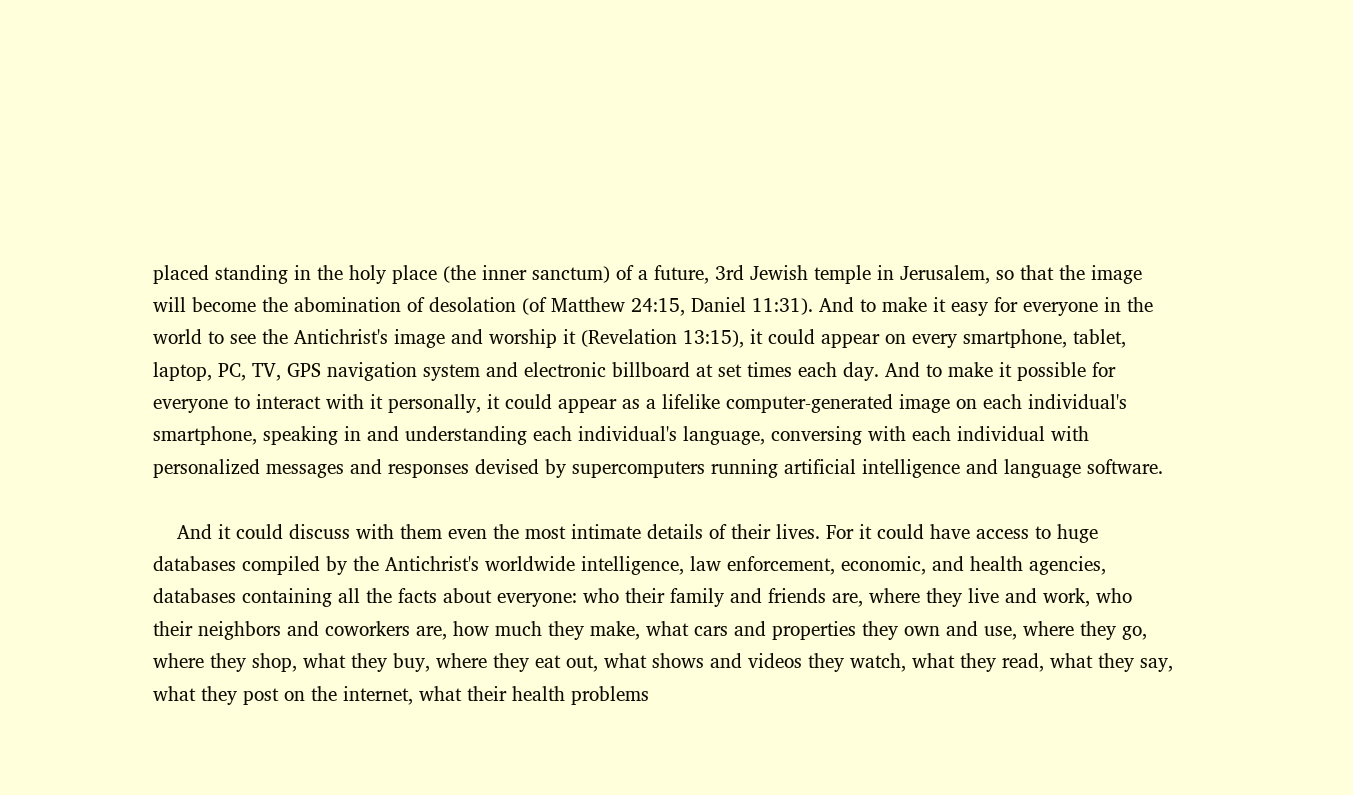placed standing in the holy place (the inner sanctum) of a future, 3rd Jewish temple in Jerusalem, so that the image will become the abomination of desolation (of Matthew 24:15, Daniel 11:31). And to make it easy for everyone in the world to see the Antichrist's image and worship it (Revelation 13:15), it could appear on every smartphone, tablet, laptop, PC, TV, GPS navigation system and electronic billboard at set times each day. And to make it possible for everyone to interact with it personally, it could appear as a lifelike computer-generated image on each individual's smartphone, speaking in and understanding each individual's language, conversing with each individual with personalized messages and responses devised by supercomputers running artificial intelligence and language software.

    And it could discuss with them even the most intimate details of their lives. For it could have access to huge databases compiled by the Antichrist's worldwide intelligence, law enforcement, economic, and health agencies, databases containing all the facts about everyone: who their family and friends are, where they live and work, who their neighbors and coworkers are, how much they make, what cars and properties they own and use, where they go, where they shop, what they buy, where they eat out, what shows and videos they watch, what they read, what they say, what they post on the internet, what their health problems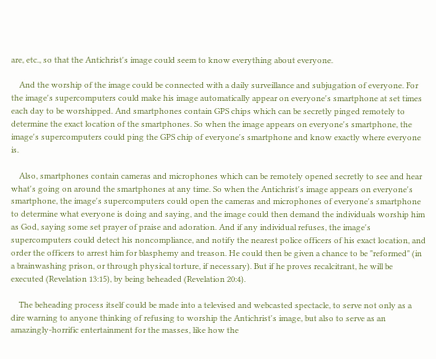are, etc., so that the Antichrist's image could seem to know everything about everyone.

    And the worship of the image could be connected with a daily surveillance and subjugation of everyone. For the image's supercomputers could make his image automatically appear on everyone's smartphone at set times each day to be worshipped. And smartphones contain GPS chips which can be secretly pinged remotely to determine the exact location of the smartphones. So when the image appears on everyone's smartphone, the image's supercomputers could ping the GPS chip of everyone's smartphone and know exactly where everyone is.

    Also, smartphones contain cameras and microphones which can be remotely opened secretly to see and hear what's going on around the smartphones at any time. So when the Antichrist's image appears on everyone's smartphone, the image's supercomputers could open the cameras and microphones of everyone's smartphone to determine what everyone is doing and saying, and the image could then demand the individuals worship him as God, saying some set prayer of praise and adoration. And if any individual refuses, the image's supercomputers could detect his noncompliance, and notify the nearest police officers of his exact location, and order the officers to arrest him for blasphemy and treason. He could then be given a chance to be "reformed" (in a brainwashing prison, or through physical torture, if necessary). But if he proves recalcitrant, he will be executed (Revelation 13:15), by being beheaded (Revelation 20:4).

    The beheading process itself could be made into a televised and webcasted spectacle, to serve not only as a dire warning to anyone thinking of refusing to worship the Antichrist's image, but also to serve as an amazingly-horrific entertainment for the masses, like how the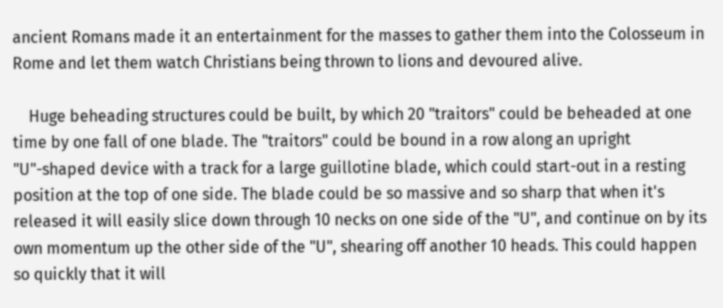ancient Romans made it an entertainment for the masses to gather them into the Colosseum in Rome and let them watch Christians being thrown to lions and devoured alive.

    Huge beheading structures could be built, by which 20 "traitors" could be beheaded at one time by one fall of one blade. The "traitors" could be bound in a row along an upright "U"-shaped device with a track for a large guillotine blade, which could start-out in a resting position at the top of one side. The blade could be so massive and so sharp that when it's released it will easily slice down through 10 necks on one side of the "U", and continue on by its own momentum up the other side of the "U", shearing off another 10 heads. This could happen so quickly that it will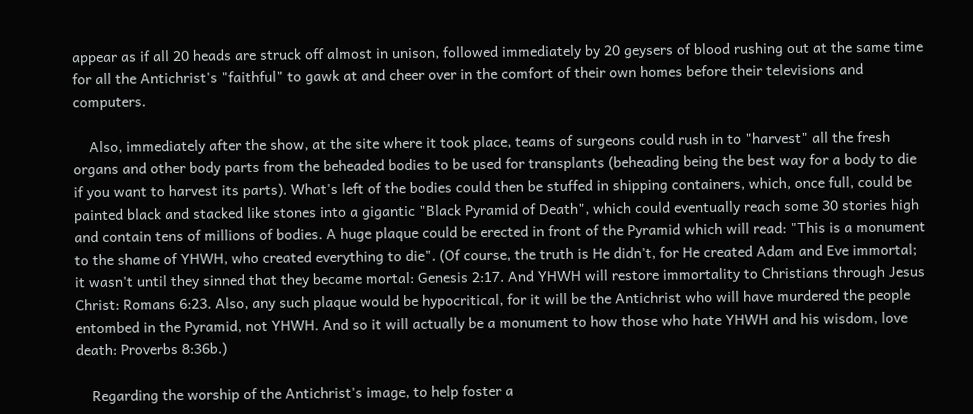appear as if all 20 heads are struck off almost in unison, followed immediately by 20 geysers of blood rushing out at the same time for all the Antichrist's "faithful" to gawk at and cheer over in the comfort of their own homes before their televisions and computers.

    Also, immediately after the show, at the site where it took place, teams of surgeons could rush in to "harvest" all the fresh organs and other body parts from the beheaded bodies to be used for transplants (beheading being the best way for a body to die if you want to harvest its parts). What's left of the bodies could then be stuffed in shipping containers, which, once full, could be painted black and stacked like stones into a gigantic "Black Pyramid of Death", which could eventually reach some 30 stories high and contain tens of millions of bodies. A huge plaque could be erected in front of the Pyramid which will read: "This is a monument to the shame of YHWH, who created everything to die". (Of course, the truth is He didn't, for He created Adam and Eve immortal; it wasn't until they sinned that they became mortal: Genesis 2:17. And YHWH will restore immortality to Christians through Jesus Christ: Romans 6:23. Also, any such plaque would be hypocritical, for it will be the Antichrist who will have murdered the people entombed in the Pyramid, not YHWH. And so it will actually be a monument to how those who hate YHWH and his wisdom, love death: Proverbs 8:36b.)

    Regarding the worship of the Antichrist's image, to help foster a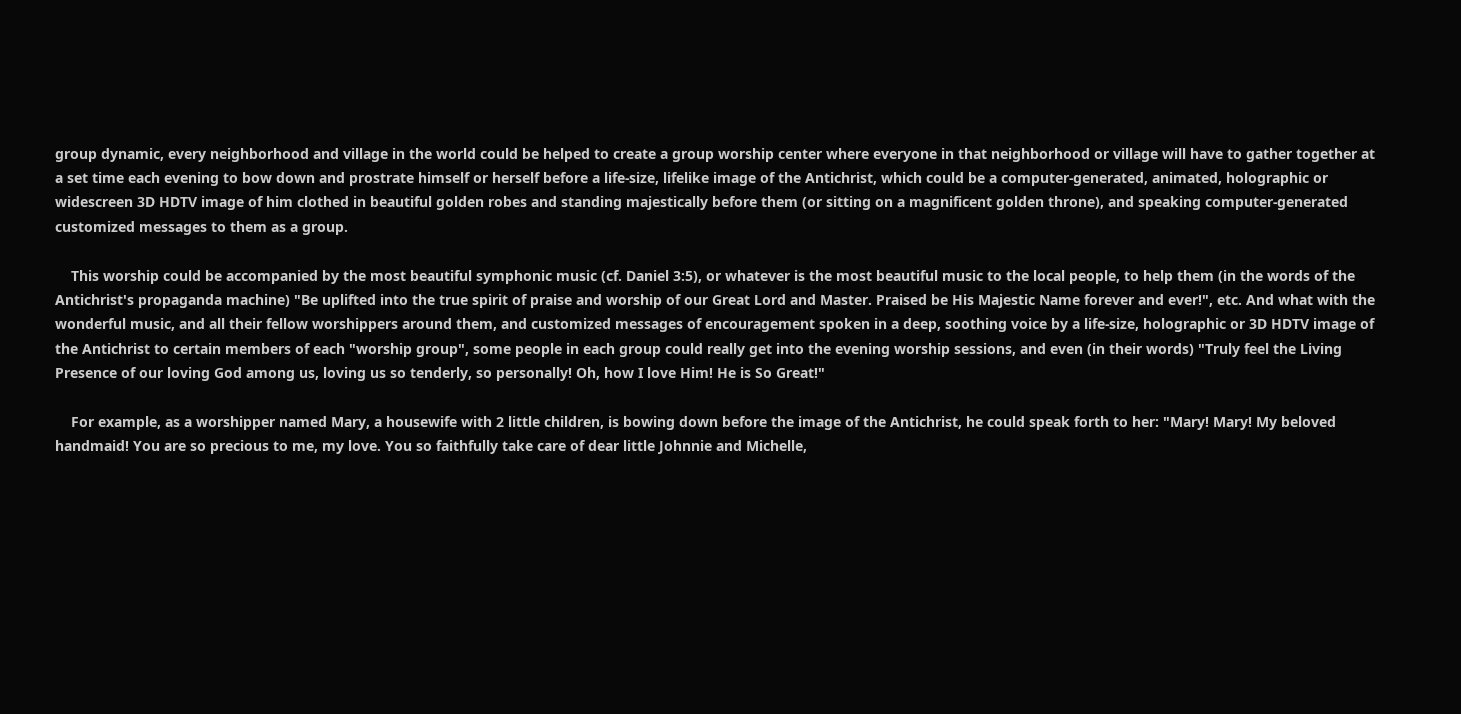group dynamic, every neighborhood and village in the world could be helped to create a group worship center where everyone in that neighborhood or village will have to gather together at a set time each evening to bow down and prostrate himself or herself before a life-size, lifelike image of the Antichrist, which could be a computer-generated, animated, holographic or widescreen 3D HDTV image of him clothed in beautiful golden robes and standing majestically before them (or sitting on a magnificent golden throne), and speaking computer-generated customized messages to them as a group.

    This worship could be accompanied by the most beautiful symphonic music (cf. Daniel 3:5), or whatever is the most beautiful music to the local people, to help them (in the words of the Antichrist's propaganda machine) "Be uplifted into the true spirit of praise and worship of our Great Lord and Master. Praised be His Majestic Name forever and ever!", etc. And what with the wonderful music, and all their fellow worshippers around them, and customized messages of encouragement spoken in a deep, soothing voice by a life-size, holographic or 3D HDTV image of the Antichrist to certain members of each "worship group", some people in each group could really get into the evening worship sessions, and even (in their words) "Truly feel the Living Presence of our loving God among us, loving us so tenderly, so personally! Oh, how I love Him! He is So Great!"

    For example, as a worshipper named Mary, a housewife with 2 little children, is bowing down before the image of the Antichrist, he could speak forth to her: "Mary! Mary! My beloved handmaid! You are so precious to me, my love. You so faithfully take care of dear little Johnnie and Michelle,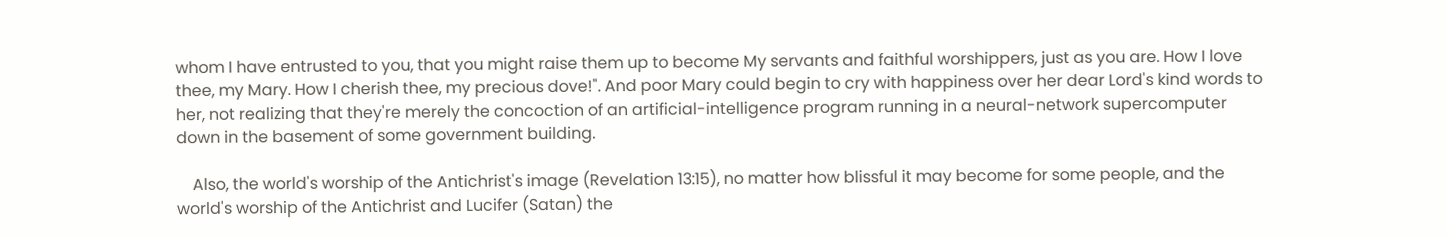whom I have entrusted to you, that you might raise them up to become My servants and faithful worshippers, just as you are. How I love thee, my Mary. How I cherish thee, my precious dove!". And poor Mary could begin to cry with happiness over her dear Lord's kind words to her, not realizing that they're merely the concoction of an artificial-intelligence program running in a neural-network supercomputer down in the basement of some government building.

    Also, the world's worship of the Antichrist's image (Revelation 13:15), no matter how blissful it may become for some people, and the world's worship of the Antichrist and Lucifer (Satan) the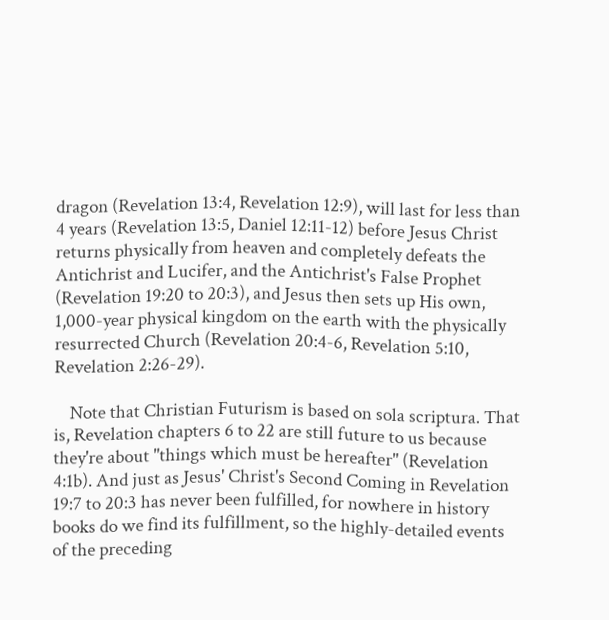dragon (Revelation 13:4, Revelation 12:9), will last for less than 4 years (Revelation 13:5, Daniel 12:11-12) before Jesus Christ returns physically from heaven and completely defeats the Antichrist and Lucifer, and the Antichrist's False Prophet (Revelation 19:20 to 20:3), and Jesus then sets up His own, 1,000-year physical kingdom on the earth with the physically resurrected Church (Revelation 20:4-6, Revelation 5:10, Revelation 2:26-29).

    Note that Christian Futurism is based on sola scriptura. That is, Revelation chapters 6 to 22 are still future to us because they're about "things which must be hereafter" (Revelation 4:1b). And just as Jesus' Christ's Second Coming in Revelation 19:7 to 20:3 has never been fulfilled, for nowhere in history books do we find its fulfillment, so the highly-detailed events of the preceding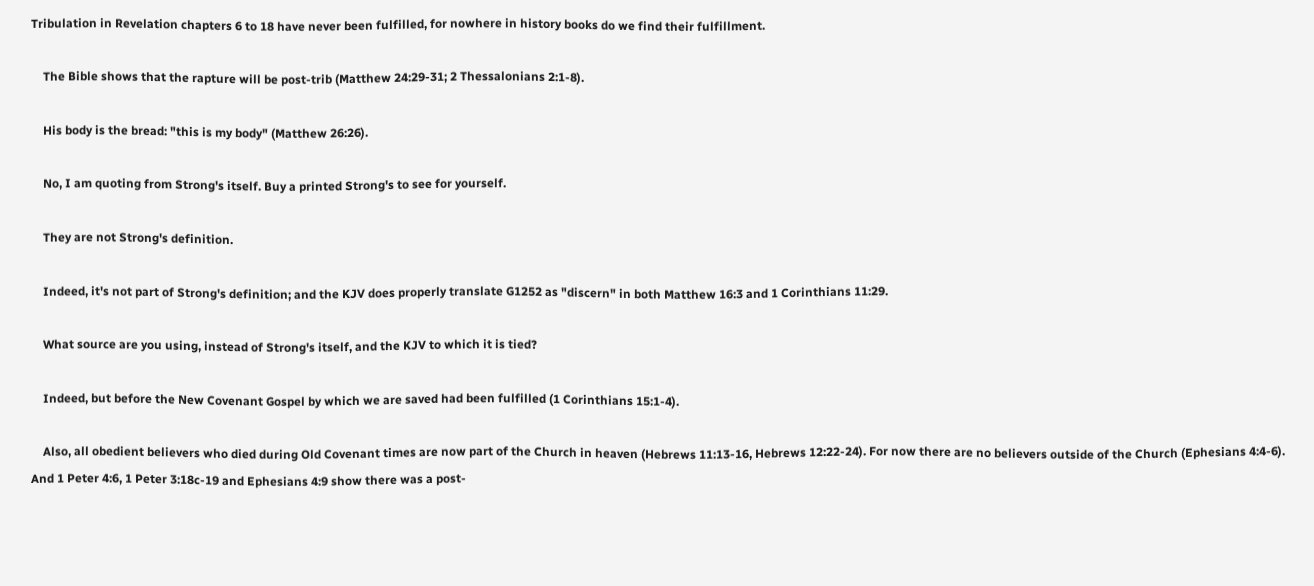Tribulation in Revelation chapters 6 to 18 have never been fulfilled, for nowhere in history books do we find their fulfillment.

    The Bible shows that the rapture will be post-trib (Matthew 24:29-31; 2 Thessalonians 2:1-8).

    His body is the bread: "this is my body" (Matthew 26:26).

    No, I am quoting from Strong's itself. Buy a printed Strong's to see for yourself.

    They are not Strong's definition.

    Indeed, it's not part of Strong's definition; and the KJV does properly translate G1252 as "discern" in both Matthew 16:3 and 1 Corinthians 11:29.

    What source are you using, instead of Strong's itself, and the KJV to which it is tied?

    Indeed, but before the New Covenant Gospel by which we are saved had been fulfilled (1 Corinthians 15:1-4).

    Also, all obedient believers who died during Old Covenant times are now part of the Church in heaven (Hebrews 11:13-16, Hebrews 12:22-24). For now there are no believers outside of the Church (Ephesians 4:4-6). And 1 Peter 4:6, 1 Peter 3:18c-19 and Ephesians 4:9 show there was a post-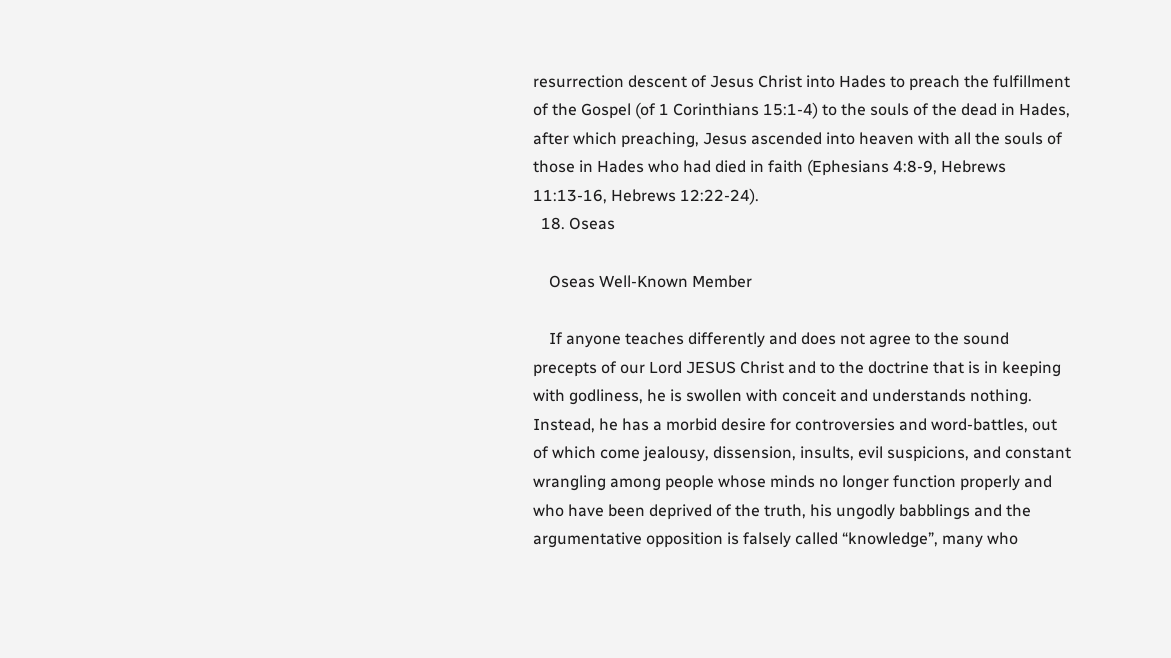resurrection descent of Jesus Christ into Hades to preach the fulfillment of the Gospel (of 1 Corinthians 15:1-4) to the souls of the dead in Hades, after which preaching, Jesus ascended into heaven with all the souls of those in Hades who had died in faith (Ephesians 4:8-9, Hebrews 11:13-16, Hebrews 12:22-24).
  18. Oseas

    Oseas Well-Known Member

    If anyone teaches differently and does not agree to the sound precepts of our Lord JESUS Christ and to the doctrine that is in keeping with godliness, he is swollen with conceit and understands nothing. Instead, he has a morbid desire for controversies and word-battles, out of which come jealousy, dissension, insults, evil suspicions, and constant wrangling among people whose minds no longer function properly and who have been deprived of the truth, his ungodly babblings and the argumentative opposition is falsely called “knowledge”, many who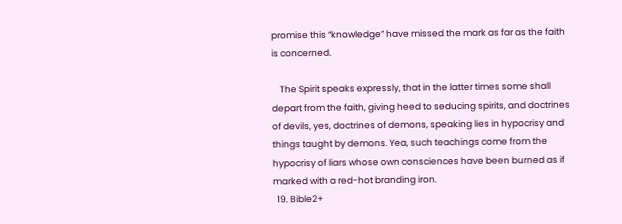promise this “knowledge” have missed the mark as far as the faith is concerned.

    The Spirit speaks expressly, that in the latter times some shall depart from the faith, giving heed to seducing spirits, and doctrines of devils, yes, doctrines of demons, speaking lies in hypocrisy and things taught by demons. Yea, such teachings come from the hypocrisy of liars whose own consciences have been burned as if marked with a red-hot branding iron.
  19. Bible2+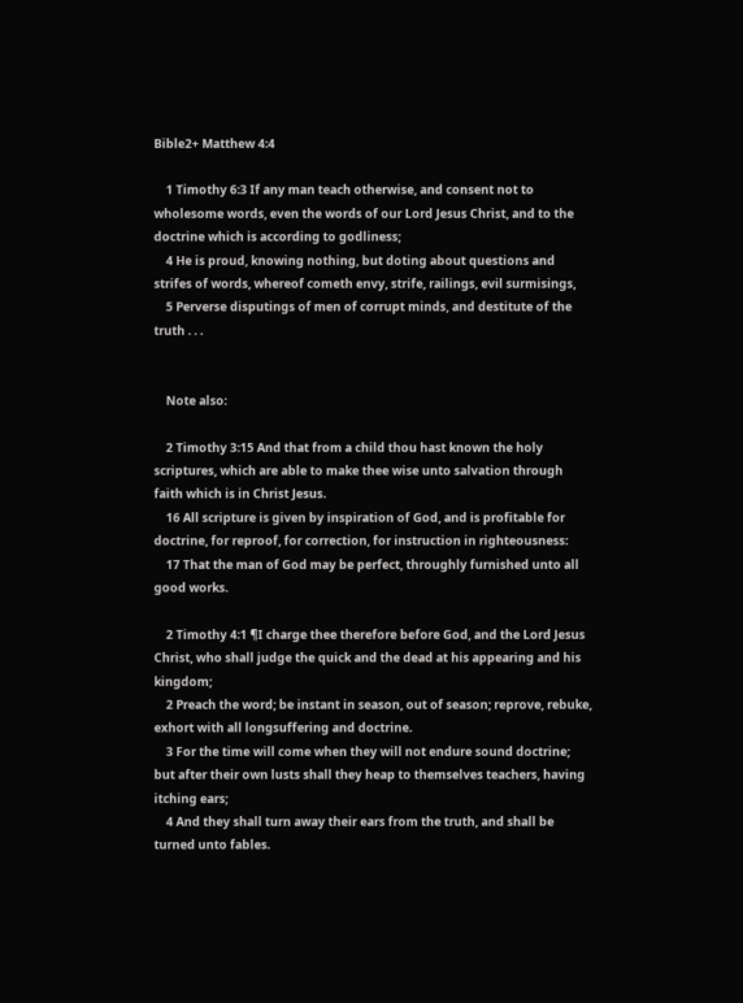Bible2+ Matthew 4:4

    1 Timothy 6:3 If any man teach otherwise, and consent not to wholesome words, even the words of our Lord Jesus Christ, and to the doctrine which is according to godliness;
    4 He is proud, knowing nothing, but doting about questions and strifes of words, whereof cometh envy, strife, railings, evil surmisings,
    5 Perverse disputings of men of corrupt minds, and destitute of the truth . . .


    Note also:

    2 Timothy 3:15 And that from a child thou hast known the holy scriptures, which are able to make thee wise unto salvation through faith which is in Christ Jesus.
    16 All scripture is given by inspiration of God, and is profitable for doctrine, for reproof, for correction, for instruction in righteousness:
    17 That the man of God may be perfect, throughly furnished unto all good works.

    2 Timothy 4:1 ¶I charge thee therefore before God, and the Lord Jesus Christ, who shall judge the quick and the dead at his appearing and his kingdom;
    2 Preach the word; be instant in season, out of season; reprove, rebuke, exhort with all longsuffering and doctrine.
    3 For the time will come when they will not endure sound doctrine; but after their own lusts shall they heap to themselves teachers, having itching ears;
    4 And they shall turn away their ears from the truth, and shall be turned unto fables.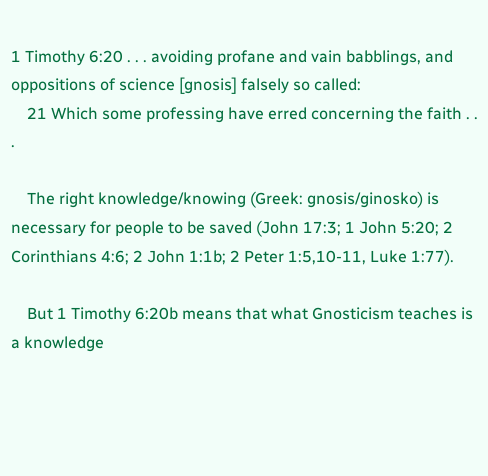1 Timothy 6:20 . . . avoiding profane and vain babblings, and oppositions of science [gnosis] falsely so called:
    21 Which some professing have erred concerning the faith . . .

    The right knowledge/knowing (Greek: gnosis/ginosko) is necessary for people to be saved (John 17:3; 1 John 5:20; 2 Corinthians 4:6; 2 John 1:1b; 2 Peter 1:5,10-11, Luke 1:77).

    But 1 Timothy 6:20b means that what Gnosticism teaches is a knowledge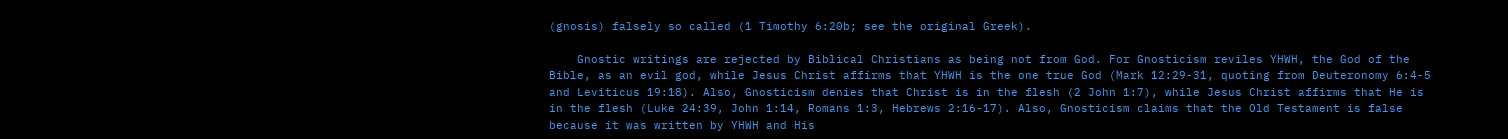(gnosis) falsely so called (1 Timothy 6:20b; see the original Greek).

    Gnostic writings are rejected by Biblical Christians as being not from God. For Gnosticism reviles YHWH, the God of the Bible, as an evil god, while Jesus Christ affirms that YHWH is the one true God (Mark 12:29-31, quoting from Deuteronomy 6:4-5 and Leviticus 19:18). Also, Gnosticism denies that Christ is in the flesh (2 John 1:7), while Jesus Christ affirms that He is in the flesh (Luke 24:39, John 1:14, Romans 1:3, Hebrews 2:16-17). Also, Gnosticism claims that the Old Testament is false because it was written by YHWH and His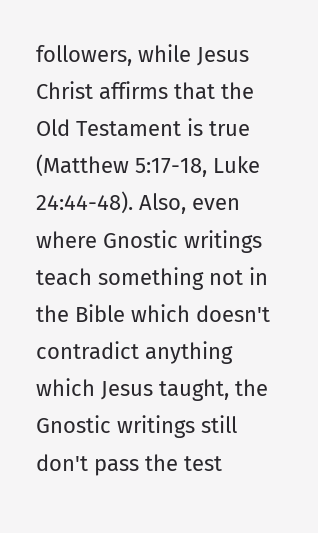followers, while Jesus Christ affirms that the Old Testament is true (Matthew 5:17-18, Luke 24:44-48). Also, even where Gnostic writings teach something not in the Bible which doesn't contradict anything which Jesus taught, the Gnostic writings still don't pass the test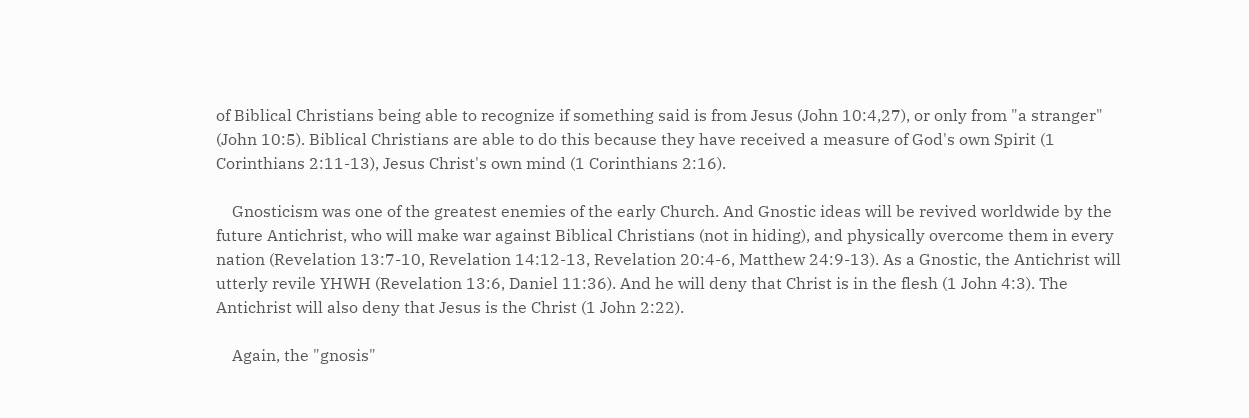of Biblical Christians being able to recognize if something said is from Jesus (John 10:4,27), or only from "a stranger" (John 10:5). Biblical Christians are able to do this because they have received a measure of God's own Spirit (1 Corinthians 2:11-13), Jesus Christ's own mind (1 Corinthians 2:16).

    Gnosticism was one of the greatest enemies of the early Church. And Gnostic ideas will be revived worldwide by the future Antichrist, who will make war against Biblical Christians (not in hiding), and physically overcome them in every nation (Revelation 13:7-10, Revelation 14:12-13, Revelation 20:4-6, Matthew 24:9-13). As a Gnostic, the Antichrist will utterly revile YHWH (Revelation 13:6, Daniel 11:36). And he will deny that Christ is in the flesh (1 John 4:3). The Antichrist will also deny that Jesus is the Christ (1 John 2:22).

    Again, the "gnosis"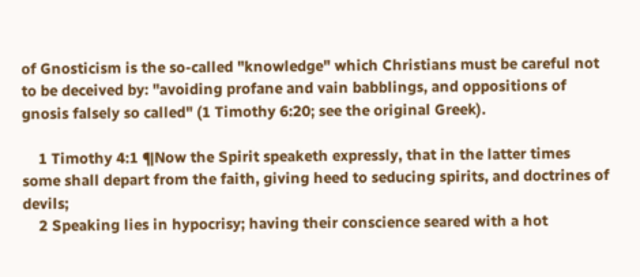of Gnosticism is the so-called "knowledge" which Christians must be careful not to be deceived by: "avoiding profane and vain babblings, and oppositions of gnosis falsely so called" (1 Timothy 6:20; see the original Greek).

    1 Timothy 4:1 ¶Now the Spirit speaketh expressly, that in the latter times some shall depart from the faith, giving heed to seducing spirits, and doctrines of devils;
    2 Speaking lies in hypocrisy; having their conscience seared with a hot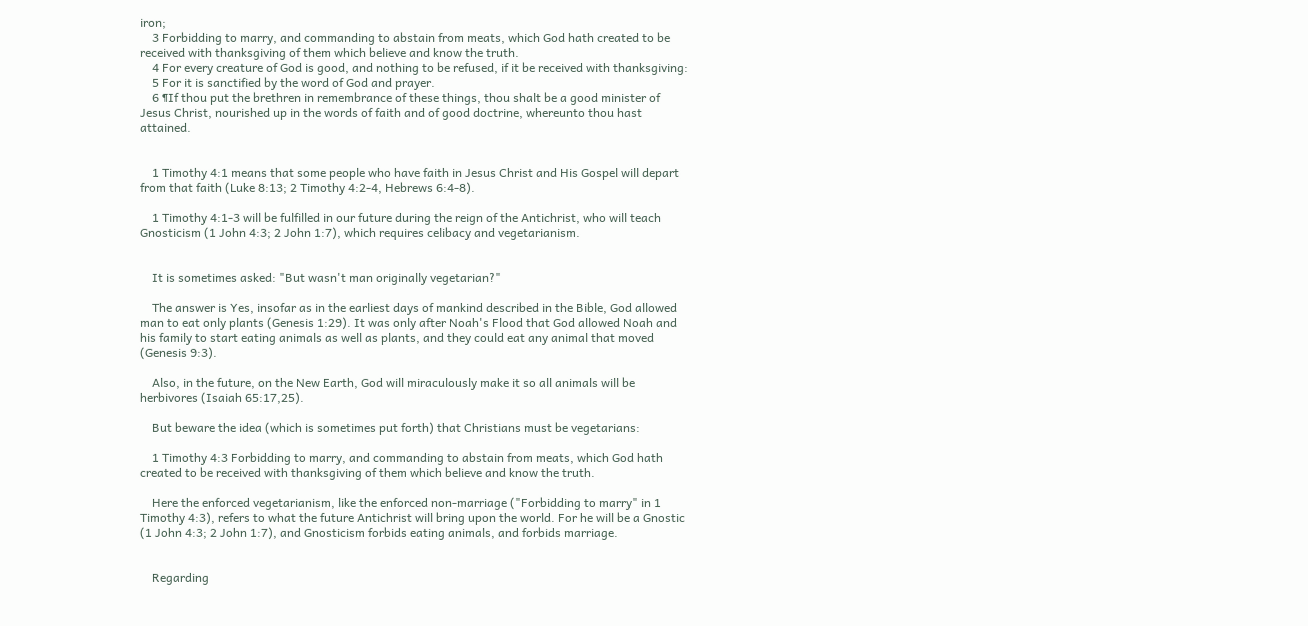iron;
    3 Forbidding to marry, and commanding to abstain from meats, which God hath created to be received with thanksgiving of them which believe and know the truth.
    4 For every creature of God is good, and nothing to be refused, if it be received with thanksgiving:
    5 For it is sanctified by the word of God and prayer.
    6 ¶If thou put the brethren in remembrance of these things, thou shalt be a good minister of Jesus Christ, nourished up in the words of faith and of good doctrine, whereunto thou hast attained.


    1 Timothy 4:1 means that some people who have faith in Jesus Christ and His Gospel will depart from that faith (Luke 8:13; 2 Timothy 4:2-4, Hebrews 6:4-8).

    1 Timothy 4:1-3 will be fulfilled in our future during the reign of the Antichrist, who will teach Gnosticism (1 John 4:3; 2 John 1:7), which requires celibacy and vegetarianism.


    It is sometimes asked: "But wasn't man originally vegetarian?"

    The answer is Yes, insofar as in the earliest days of mankind described in the Bible, God allowed man to eat only plants (Genesis 1:29). It was only after Noah's Flood that God allowed Noah and his family to start eating animals as well as plants, and they could eat any animal that moved (Genesis 9:3).

    Also, in the future, on the New Earth, God will miraculously make it so all animals will be herbivores (Isaiah 65:17,25).

    But beware the idea (which is sometimes put forth) that Christians must be vegetarians:

    1 Timothy 4:3 Forbidding to marry, and commanding to abstain from meats, which God hath created to be received with thanksgiving of them which believe and know the truth.

    Here the enforced vegetarianism, like the enforced non-marriage ("Forbidding to marry" in 1 Timothy 4:3), refers to what the future Antichrist will bring upon the world. For he will be a Gnostic (1 John 4:3; 2 John 1:7), and Gnosticism forbids eating animals, and forbids marriage.


    Regarding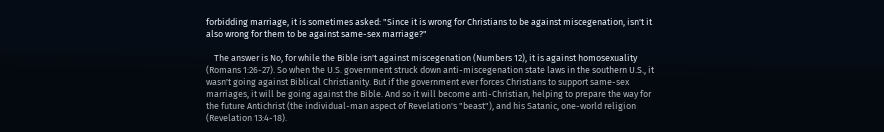forbidding marriage, it is sometimes asked: "Since it is wrong for Christians to be against miscegenation, isn't it also wrong for them to be against same-sex marriage?"

    The answer is No, for while the Bible isn't against miscegenation (Numbers 12), it is against homosexuality (Romans 1:26-27). So when the U.S. government struck down anti-miscegenation state laws in the southern U.S., it wasn't going against Biblical Christianity. But if the government ever forces Christians to support same-sex marriages, it will be going against the Bible. And so it will become anti-Christian, helping to prepare the way for the future Antichrist (the individual-man aspect of Revelation's "beast"), and his Satanic, one-world religion (Revelation 13:4-18).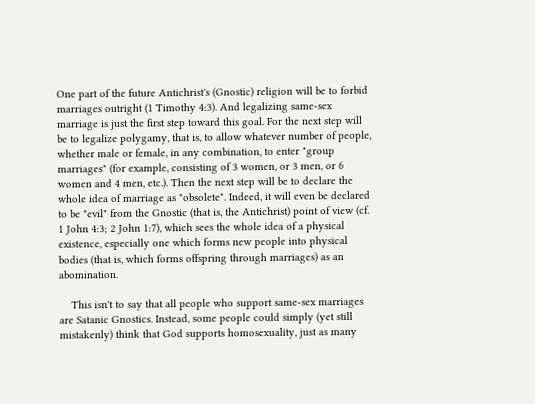One part of the future Antichrist's (Gnostic) religion will be to forbid marriages outright (1 Timothy 4:3). And legalizing same-sex marriage is just the first step toward this goal. For the next step will be to legalize polygamy, that is, to allow whatever number of people, whether male or female, in any combination, to enter "group marriages" (for example, consisting of 3 women, or 3 men, or 6 women and 4 men, etc.). Then the next step will be to declare the whole idea of marriage as "obsolete". Indeed, it will even be declared to be "evil" from the Gnostic (that is, the Antichrist) point of view (cf. 1 John 4:3; 2 John 1:7), which sees the whole idea of a physical existence, especially one which forms new people into physical bodies (that is, which forms offspring through marriages) as an abomination.

    This isn't to say that all people who support same-sex marriages are Satanic Gnostics. Instead, some people could simply (yet still mistakenly) think that God supports homosexuality, just as many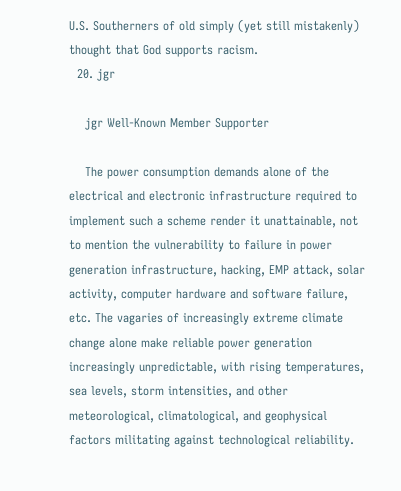U.S. Southerners of old simply (yet still mistakenly) thought that God supports racism.
  20. jgr

    jgr Well-Known Member Supporter

    The power consumption demands alone of the electrical and electronic infrastructure required to implement such a scheme render it unattainable, not to mention the vulnerability to failure in power generation infrastructure, hacking, EMP attack, solar activity, computer hardware and software failure, etc. The vagaries of increasingly extreme climate change alone make reliable power generation increasingly unpredictable, with rising temperatures, sea levels, storm intensities, and other meteorological, climatological, and geophysical factors militating against technological reliability.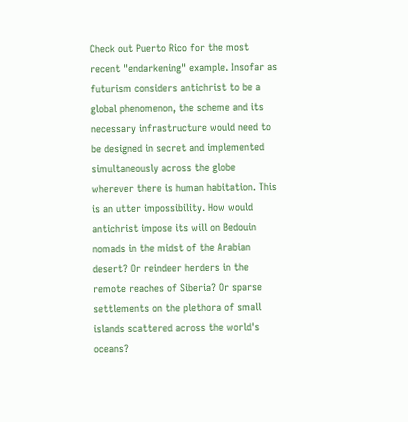Check out Puerto Rico for the most recent "endarkening" example. Insofar as futurism considers antichrist to be a global phenomenon, the scheme and its necessary infrastructure would need to be designed in secret and implemented simultaneously across the globe wherever there is human habitation. This is an utter impossibility. How would antichrist impose its will on Bedouin nomads in the midst of the Arabian desert? Or reindeer herders in the remote reaches of Siberia? Or sparse settlements on the plethora of small islands scattered across the world's oceans?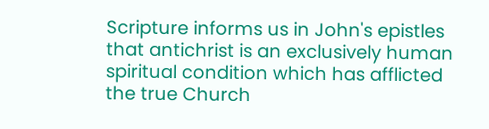Scripture informs us in John's epistles that antichrist is an exclusively human spiritual condition which has afflicted the true Church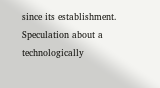since its establishment. Speculation about a technologically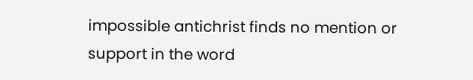impossible antichrist finds no mention or support in the word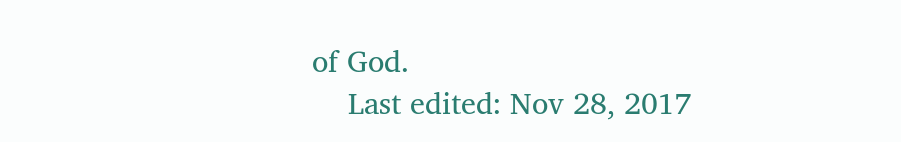of God.
    Last edited: Nov 28, 2017